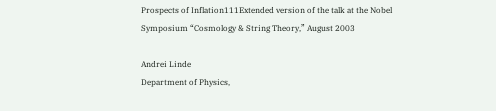Prospects of Inflation111Extended version of the talk at the Nobel Symposium “Cosmology & String Theory,” August 2003

Andrei Linde
Department of Physics,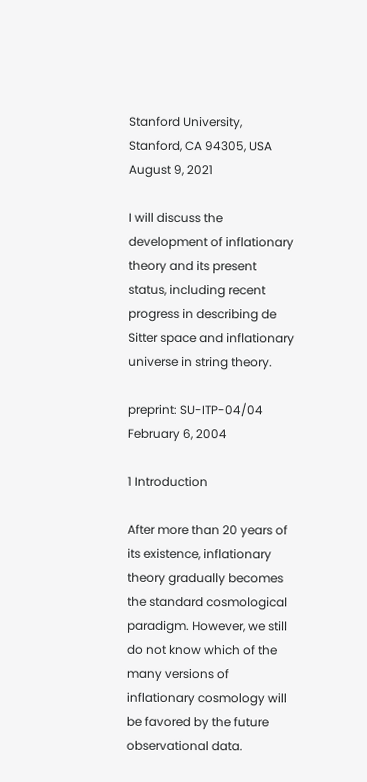Stanford University, Stanford, CA 94305, USA
August 9, 2021

I will discuss the development of inflationary theory and its present status, including recent progress in describing de Sitter space and inflationary universe in string theory.

preprint: SU-ITP-04/04
February 6, 2004

1 Introduction

After more than 20 years of its existence, inflationary theory gradually becomes the standard cosmological paradigm. However, we still do not know which of the many versions of inflationary cosmology will be favored by the future observational data.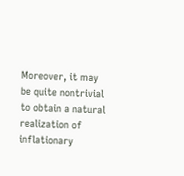Moreover, it may be quite nontrivial to obtain a natural realization of inflationary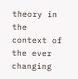theory in the context of the ever changing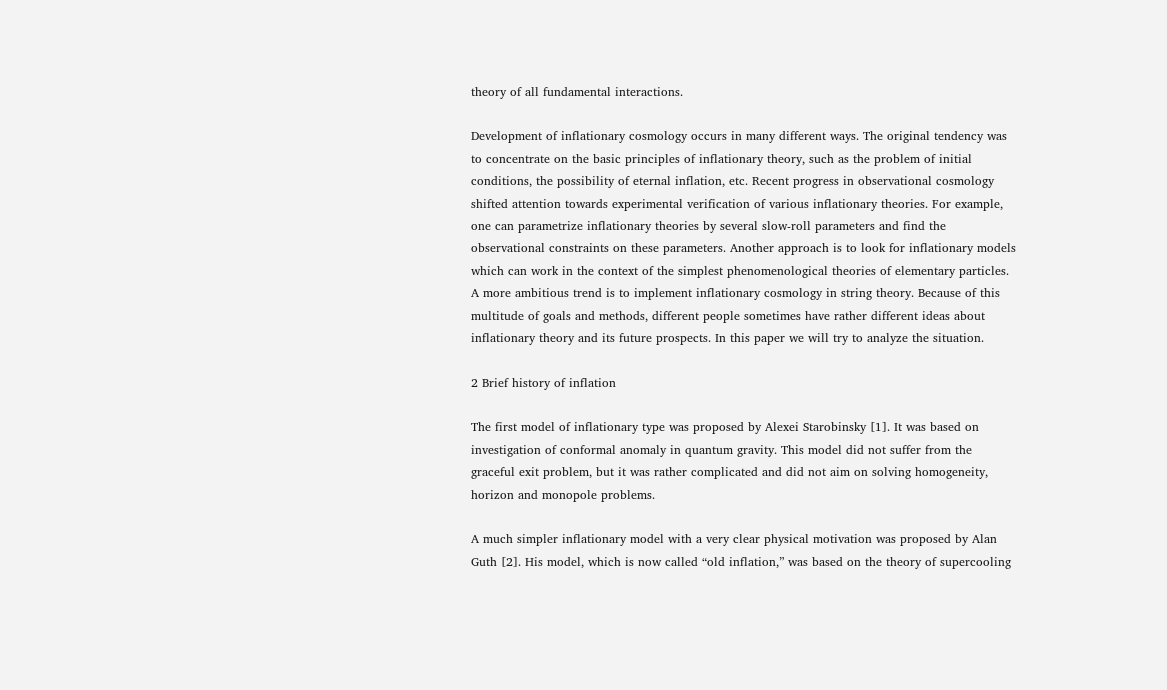theory of all fundamental interactions.

Development of inflationary cosmology occurs in many different ways. The original tendency was to concentrate on the basic principles of inflationary theory, such as the problem of initial conditions, the possibility of eternal inflation, etc. Recent progress in observational cosmology shifted attention towards experimental verification of various inflationary theories. For example, one can parametrize inflationary theories by several slow-roll parameters and find the observational constraints on these parameters. Another approach is to look for inflationary models which can work in the context of the simplest phenomenological theories of elementary particles. A more ambitious trend is to implement inflationary cosmology in string theory. Because of this multitude of goals and methods, different people sometimes have rather different ideas about inflationary theory and its future prospects. In this paper we will try to analyze the situation.

2 Brief history of inflation

The first model of inflationary type was proposed by Alexei Starobinsky [1]. It was based on investigation of conformal anomaly in quantum gravity. This model did not suffer from the graceful exit problem, but it was rather complicated and did not aim on solving homogeneity, horizon and monopole problems.

A much simpler inflationary model with a very clear physical motivation was proposed by Alan Guth [2]. His model, which is now called “old inflation,” was based on the theory of supercooling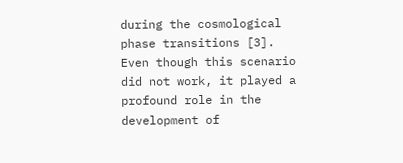during the cosmological phase transitions [3]. Even though this scenario did not work, it played a profound role in the development of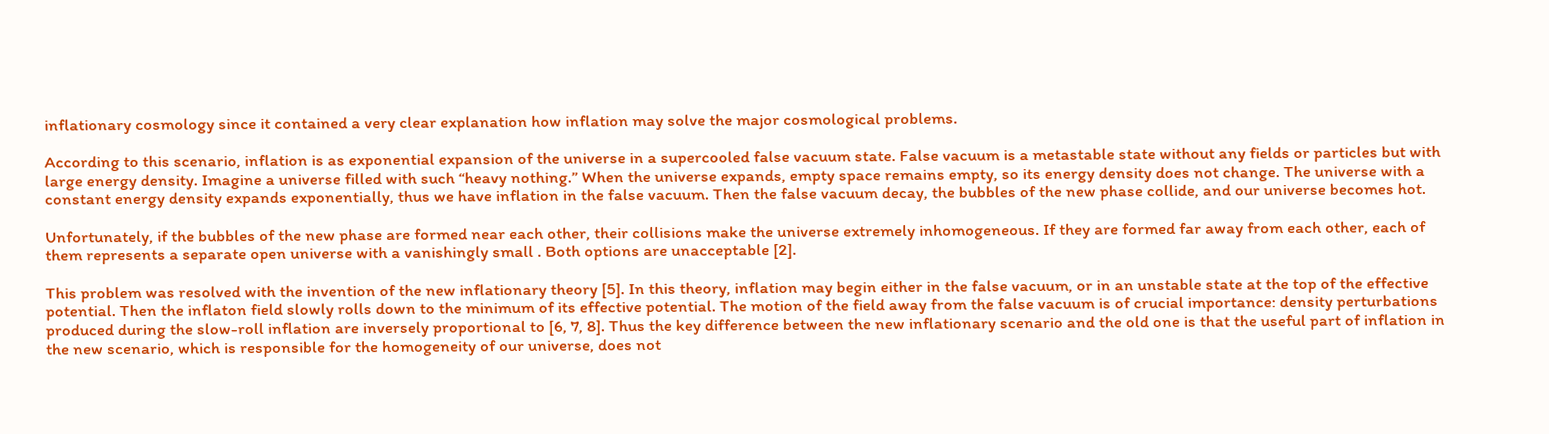inflationary cosmology since it contained a very clear explanation how inflation may solve the major cosmological problems.

According to this scenario, inflation is as exponential expansion of the universe in a supercooled false vacuum state. False vacuum is a metastable state without any fields or particles but with large energy density. Imagine a universe filled with such “heavy nothing.” When the universe expands, empty space remains empty, so its energy density does not change. The universe with a constant energy density expands exponentially, thus we have inflation in the false vacuum. Then the false vacuum decay, the bubbles of the new phase collide, and our universe becomes hot.

Unfortunately, if the bubbles of the new phase are formed near each other, their collisions make the universe extremely inhomogeneous. If they are formed far away from each other, each of them represents a separate open universe with a vanishingly small . Both options are unacceptable [2].

This problem was resolved with the invention of the new inflationary theory [5]. In this theory, inflation may begin either in the false vacuum, or in an unstable state at the top of the effective potential. Then the inflaton field slowly rolls down to the minimum of its effective potential. The motion of the field away from the false vacuum is of crucial importance: density perturbations produced during the slow-roll inflation are inversely proportional to [6, 7, 8]. Thus the key difference between the new inflationary scenario and the old one is that the useful part of inflation in the new scenario, which is responsible for the homogeneity of our universe, does not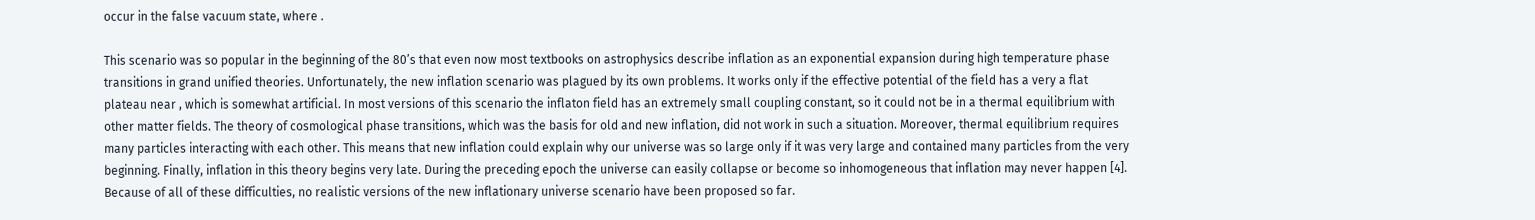occur in the false vacuum state, where .

This scenario was so popular in the beginning of the 80’s that even now most textbooks on astrophysics describe inflation as an exponential expansion during high temperature phase transitions in grand unified theories. Unfortunately, the new inflation scenario was plagued by its own problems. It works only if the effective potential of the field has a very a flat plateau near , which is somewhat artificial. In most versions of this scenario the inflaton field has an extremely small coupling constant, so it could not be in a thermal equilibrium with other matter fields. The theory of cosmological phase transitions, which was the basis for old and new inflation, did not work in such a situation. Moreover, thermal equilibrium requires many particles interacting with each other. This means that new inflation could explain why our universe was so large only if it was very large and contained many particles from the very beginning. Finally, inflation in this theory begins very late. During the preceding epoch the universe can easily collapse or become so inhomogeneous that inflation may never happen [4]. Because of all of these difficulties, no realistic versions of the new inflationary universe scenario have been proposed so far.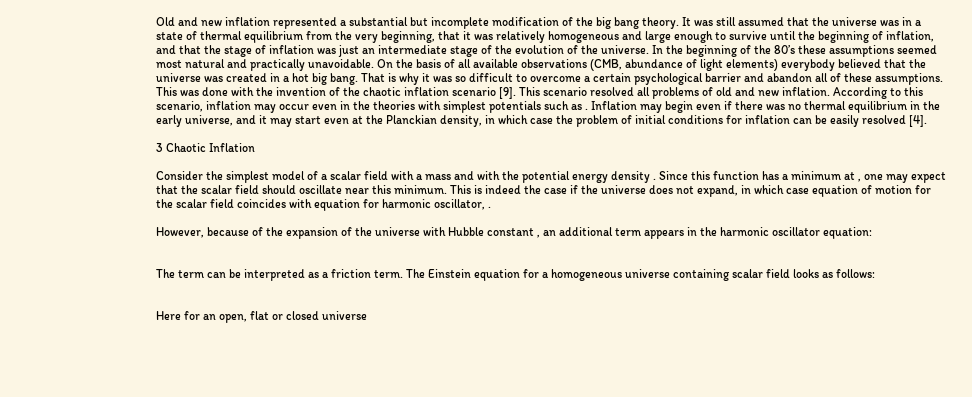Old and new inflation represented a substantial but incomplete modification of the big bang theory. It was still assumed that the universe was in a state of thermal equilibrium from the very beginning, that it was relatively homogeneous and large enough to survive until the beginning of inflation, and that the stage of inflation was just an intermediate stage of the evolution of the universe. In the beginning of the 80’s these assumptions seemed most natural and practically unavoidable. On the basis of all available observations (CMB, abundance of light elements) everybody believed that the universe was created in a hot big bang. That is why it was so difficult to overcome a certain psychological barrier and abandon all of these assumptions. This was done with the invention of the chaotic inflation scenario [9]. This scenario resolved all problems of old and new inflation. According to this scenario, inflation may occur even in the theories with simplest potentials such as . Inflation may begin even if there was no thermal equilibrium in the early universe, and it may start even at the Planckian density, in which case the problem of initial conditions for inflation can be easily resolved [4].

3 Chaotic Inflation

Consider the simplest model of a scalar field with a mass and with the potential energy density . Since this function has a minimum at , one may expect that the scalar field should oscillate near this minimum. This is indeed the case if the universe does not expand, in which case equation of motion for the scalar field coincides with equation for harmonic oscillator, .

However, because of the expansion of the universe with Hubble constant , an additional term appears in the harmonic oscillator equation:


The term can be interpreted as a friction term. The Einstein equation for a homogeneous universe containing scalar field looks as follows:


Here for an open, flat or closed universe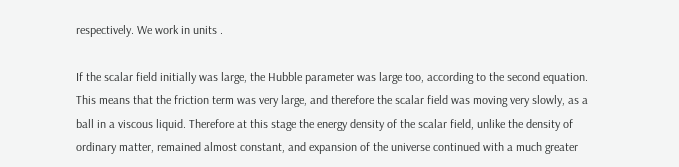respectively. We work in units .

If the scalar field initially was large, the Hubble parameter was large too, according to the second equation. This means that the friction term was very large, and therefore the scalar field was moving very slowly, as a ball in a viscous liquid. Therefore at this stage the energy density of the scalar field, unlike the density of ordinary matter, remained almost constant, and expansion of the universe continued with a much greater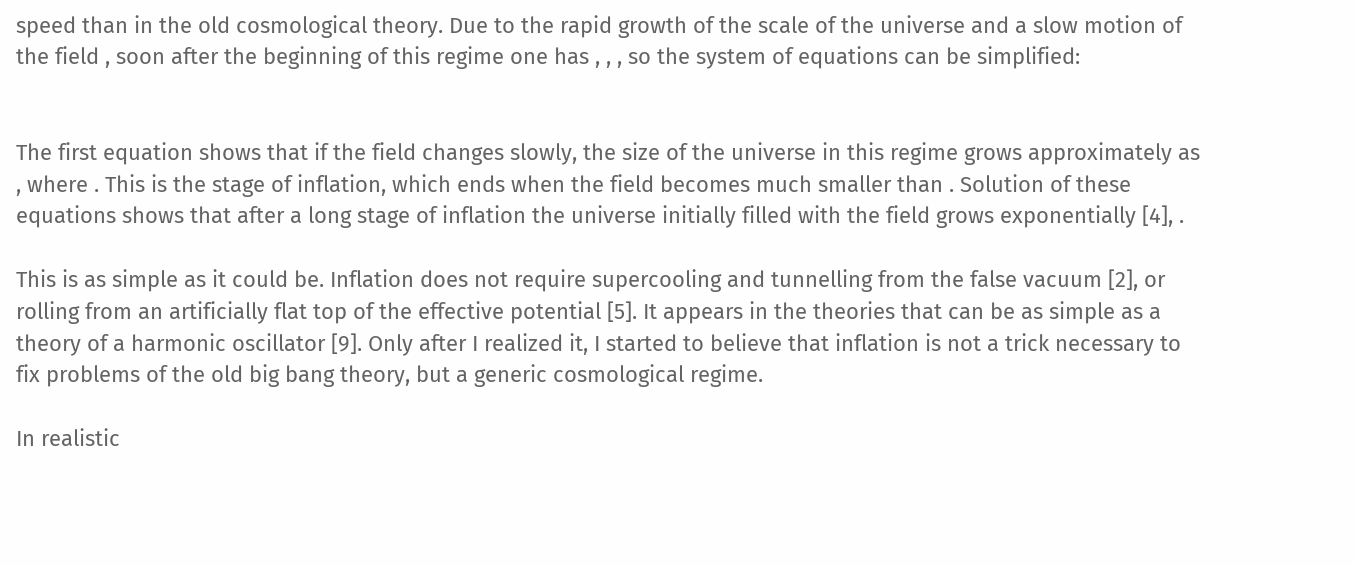speed than in the old cosmological theory. Due to the rapid growth of the scale of the universe and a slow motion of the field , soon after the beginning of this regime one has , , , so the system of equations can be simplified:


The first equation shows that if the field changes slowly, the size of the universe in this regime grows approximately as , where . This is the stage of inflation, which ends when the field becomes much smaller than . Solution of these equations shows that after a long stage of inflation the universe initially filled with the field grows exponentially [4], .

This is as simple as it could be. Inflation does not require supercooling and tunnelling from the false vacuum [2], or rolling from an artificially flat top of the effective potential [5]. It appears in the theories that can be as simple as a theory of a harmonic oscillator [9]. Only after I realized it, I started to believe that inflation is not a trick necessary to fix problems of the old big bang theory, but a generic cosmological regime.

In realistic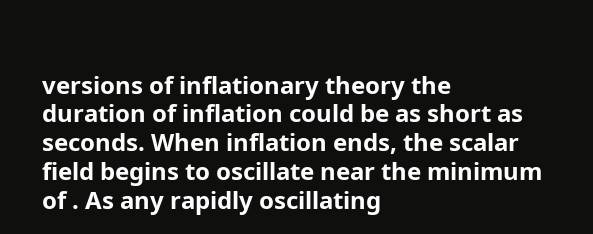versions of inflationary theory the duration of inflation could be as short as seconds. When inflation ends, the scalar field begins to oscillate near the minimum of . As any rapidly oscillating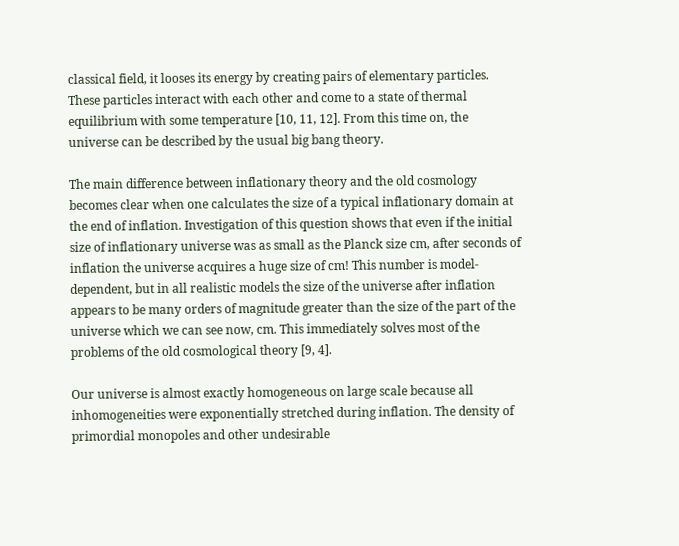classical field, it looses its energy by creating pairs of elementary particles. These particles interact with each other and come to a state of thermal equilibrium with some temperature [10, 11, 12]. From this time on, the universe can be described by the usual big bang theory.

The main difference between inflationary theory and the old cosmology becomes clear when one calculates the size of a typical inflationary domain at the end of inflation. Investigation of this question shows that even if the initial size of inflationary universe was as small as the Planck size cm, after seconds of inflation the universe acquires a huge size of cm! This number is model-dependent, but in all realistic models the size of the universe after inflation appears to be many orders of magnitude greater than the size of the part of the universe which we can see now, cm. This immediately solves most of the problems of the old cosmological theory [9, 4].

Our universe is almost exactly homogeneous on large scale because all inhomogeneities were exponentially stretched during inflation. The density of primordial monopoles and other undesirable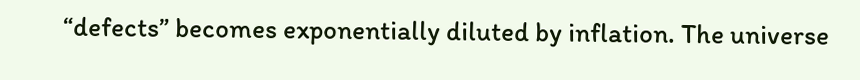“defects” becomes exponentially diluted by inflation. The universe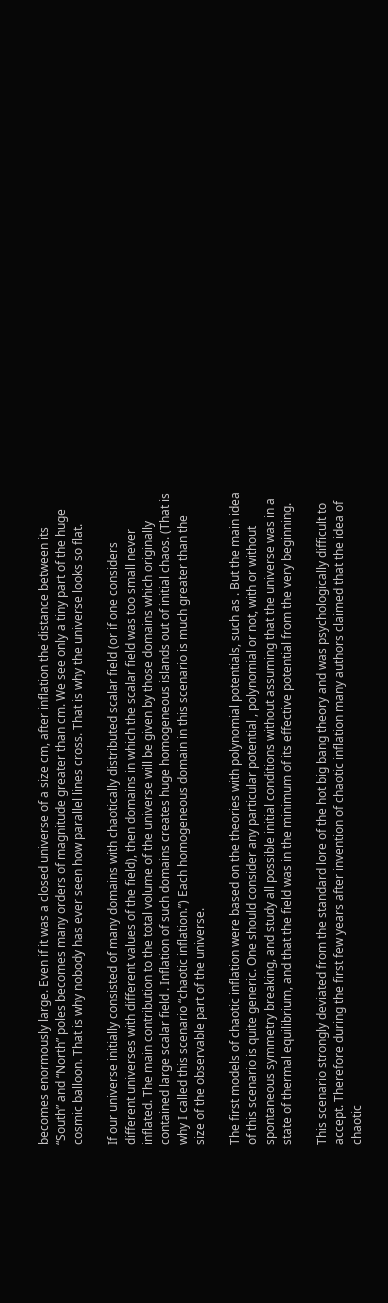becomes enormously large. Even if it was a closed universe of a size cm, after inflation the distance between its “South” and “North” poles becomes many orders of magnitude greater than cm. We see only a tiny part of the huge cosmic balloon. That is why nobody has ever seen how parallel lines cross. That is why the universe looks so flat.

If our universe initially consisted of many domains with chaotically distributed scalar field (or if one considers different universes with different values of the field), then domains in which the scalar field was too small never inflated. The main contribution to the total volume of the universe will be given by those domains which originally contained large scalar field . Inflation of such domains creates huge homogeneous islands out of initial chaos. (That is why I called this scenario “chaotic inflation.”) Each homogeneous domain in this scenario is much greater than the size of the observable part of the universe.

The first models of chaotic inflation were based on the theories with polynomial potentials, such as . But the main idea of this scenario is quite generic. One should consider any particular potential , polynomial or not, with or without spontaneous symmetry breaking, and study all possible initial conditions without assuming that the universe was in a state of thermal equilibrium, and that the field was in the minimum of its effective potential from the very beginning.

This scenario strongly deviated from the standard lore of the hot big bang theory and was psychologically difficult to accept. Therefore during the first few years after invention of chaotic inflation many authors claimed that the idea of chaotic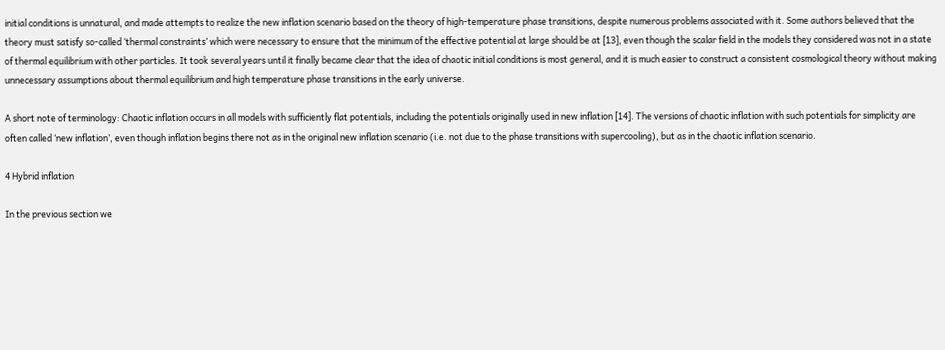initial conditions is unnatural, and made attempts to realize the new inflation scenario based on the theory of high-temperature phase transitions, despite numerous problems associated with it. Some authors believed that the theory must satisfy so-called ‘thermal constraints’ which were necessary to ensure that the minimum of the effective potential at large should be at [13], even though the scalar field in the models they considered was not in a state of thermal equilibrium with other particles. It took several years until it finally became clear that the idea of chaotic initial conditions is most general, and it is much easier to construct a consistent cosmological theory without making unnecessary assumptions about thermal equilibrium and high temperature phase transitions in the early universe.

A short note of terminology: Chaotic inflation occurs in all models with sufficiently flat potentials, including the potentials originally used in new inflation [14]. The versions of chaotic inflation with such potentials for simplicity are often called ‘new inflation’, even though inflation begins there not as in the original new inflation scenario (i.e. not due to the phase transitions with supercooling), but as in the chaotic inflation scenario.

4 Hybrid inflation

In the previous section we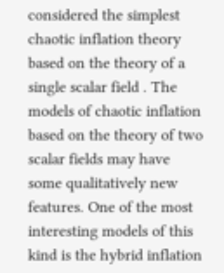considered the simplest chaotic inflation theory based on the theory of a single scalar field . The models of chaotic inflation based on the theory of two scalar fields may have some qualitatively new features. One of the most interesting models of this kind is the hybrid inflation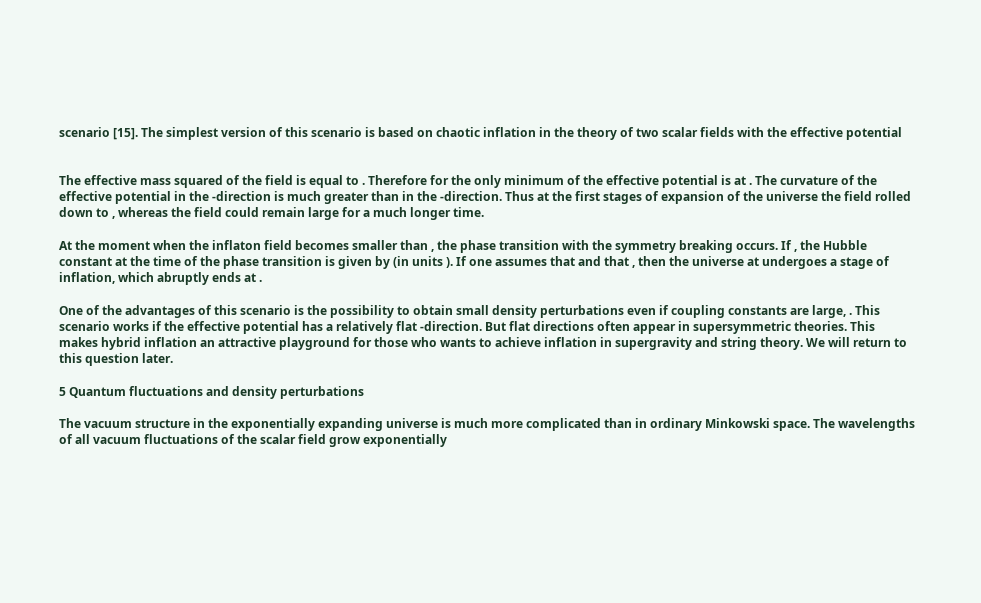scenario [15]. The simplest version of this scenario is based on chaotic inflation in the theory of two scalar fields with the effective potential


The effective mass squared of the field is equal to . Therefore for the only minimum of the effective potential is at . The curvature of the effective potential in the -direction is much greater than in the -direction. Thus at the first stages of expansion of the universe the field rolled down to , whereas the field could remain large for a much longer time.

At the moment when the inflaton field becomes smaller than , the phase transition with the symmetry breaking occurs. If , the Hubble constant at the time of the phase transition is given by (in units ). If one assumes that and that , then the universe at undergoes a stage of inflation, which abruptly ends at .

One of the advantages of this scenario is the possibility to obtain small density perturbations even if coupling constants are large, . This scenario works if the effective potential has a relatively flat -direction. But flat directions often appear in supersymmetric theories. This makes hybrid inflation an attractive playground for those who wants to achieve inflation in supergravity and string theory. We will return to this question later.

5 Quantum fluctuations and density perturbations

The vacuum structure in the exponentially expanding universe is much more complicated than in ordinary Minkowski space. The wavelengths of all vacuum fluctuations of the scalar field grow exponentially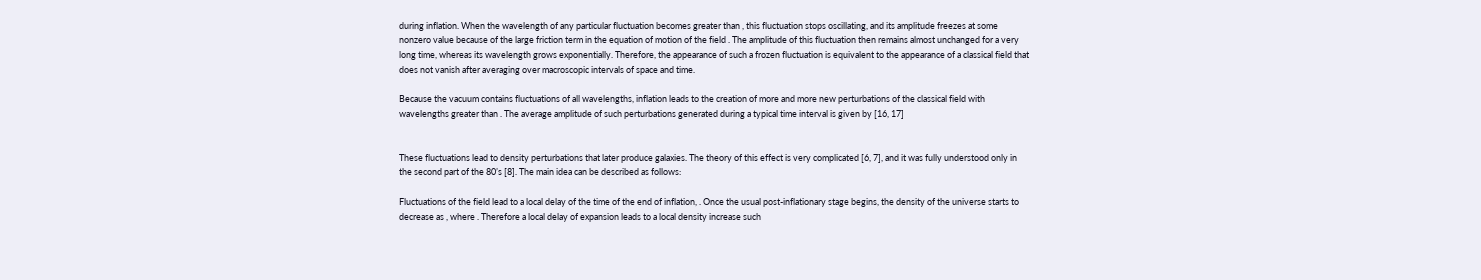during inflation. When the wavelength of any particular fluctuation becomes greater than , this fluctuation stops oscillating, and its amplitude freezes at some nonzero value because of the large friction term in the equation of motion of the field . The amplitude of this fluctuation then remains almost unchanged for a very long time, whereas its wavelength grows exponentially. Therefore, the appearance of such a frozen fluctuation is equivalent to the appearance of a classical field that does not vanish after averaging over macroscopic intervals of space and time.

Because the vacuum contains fluctuations of all wavelengths, inflation leads to the creation of more and more new perturbations of the classical field with wavelengths greater than . The average amplitude of such perturbations generated during a typical time interval is given by [16, 17]


These fluctuations lead to density perturbations that later produce galaxies. The theory of this effect is very complicated [6, 7], and it was fully understood only in the second part of the 80’s [8]. The main idea can be described as follows:

Fluctuations of the field lead to a local delay of the time of the end of inflation, . Once the usual post-inflationary stage begins, the density of the universe starts to decrease as , where . Therefore a local delay of expansion leads to a local density increase such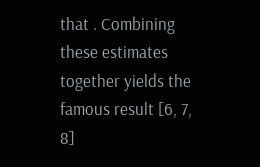that . Combining these estimates together yields the famous result [6, 7, 8]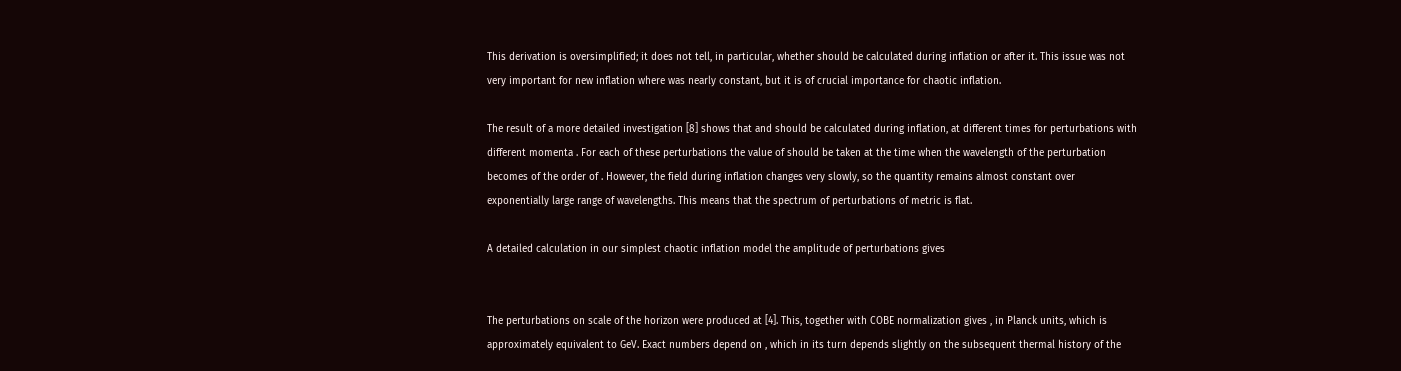This derivation is oversimplified; it does not tell, in particular, whether should be calculated during inflation or after it. This issue was not very important for new inflation where was nearly constant, but it is of crucial importance for chaotic inflation.

The result of a more detailed investigation [8] shows that and should be calculated during inflation, at different times for perturbations with different momenta . For each of these perturbations the value of should be taken at the time when the wavelength of the perturbation becomes of the order of . However, the field during inflation changes very slowly, so the quantity remains almost constant over exponentially large range of wavelengths. This means that the spectrum of perturbations of metric is flat.

A detailed calculation in our simplest chaotic inflation model the amplitude of perturbations gives


The perturbations on scale of the horizon were produced at [4]. This, together with COBE normalization gives , in Planck units, which is approximately equivalent to GeV. Exact numbers depend on , which in its turn depends slightly on the subsequent thermal history of the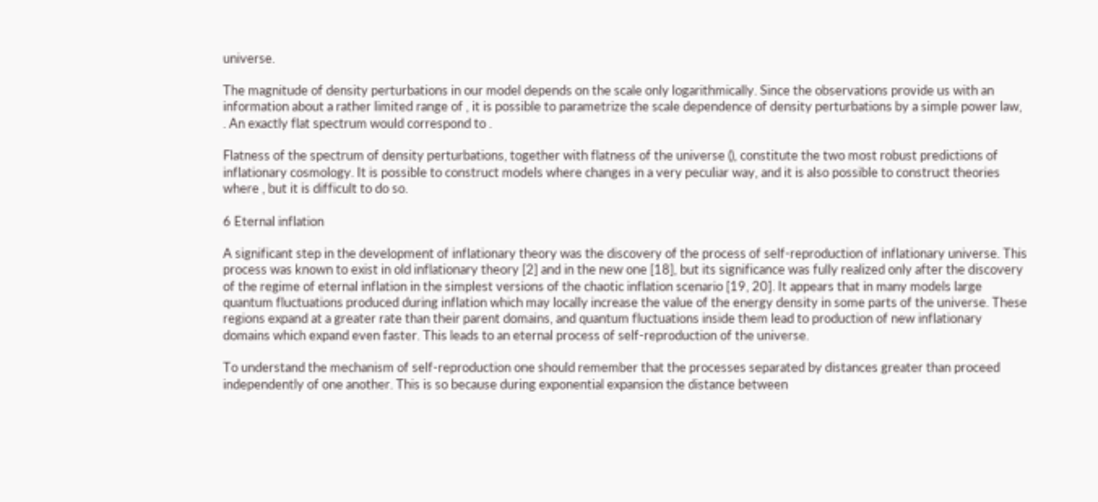universe.

The magnitude of density perturbations in our model depends on the scale only logarithmically. Since the observations provide us with an information about a rather limited range of , it is possible to parametrize the scale dependence of density perturbations by a simple power law, . An exactly flat spectrum would correspond to .

Flatness of the spectrum of density perturbations, together with flatness of the universe (), constitute the two most robust predictions of inflationary cosmology. It is possible to construct models where changes in a very peculiar way, and it is also possible to construct theories where , but it is difficult to do so.

6 Eternal inflation

A significant step in the development of inflationary theory was the discovery of the process of self-reproduction of inflationary universe. This process was known to exist in old inflationary theory [2] and in the new one [18], but its significance was fully realized only after the discovery of the regime of eternal inflation in the simplest versions of the chaotic inflation scenario [19, 20]. It appears that in many models large quantum fluctuations produced during inflation which may locally increase the value of the energy density in some parts of the universe. These regions expand at a greater rate than their parent domains, and quantum fluctuations inside them lead to production of new inflationary domains which expand even faster. This leads to an eternal process of self-reproduction of the universe.

To understand the mechanism of self-reproduction one should remember that the processes separated by distances greater than proceed independently of one another. This is so because during exponential expansion the distance between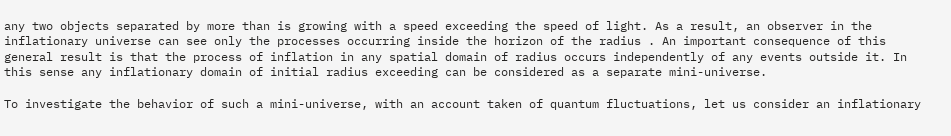any two objects separated by more than is growing with a speed exceeding the speed of light. As a result, an observer in the inflationary universe can see only the processes occurring inside the horizon of the radius . An important consequence of this general result is that the process of inflation in any spatial domain of radius occurs independently of any events outside it. In this sense any inflationary domain of initial radius exceeding can be considered as a separate mini-universe.

To investigate the behavior of such a mini-universe, with an account taken of quantum fluctuations, let us consider an inflationary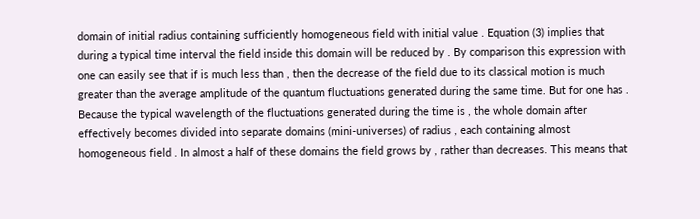domain of initial radius containing sufficiently homogeneous field with initial value . Equation (3) implies that during a typical time interval the field inside this domain will be reduced by . By comparison this expression with one can easily see that if is much less than , then the decrease of the field due to its classical motion is much greater than the average amplitude of the quantum fluctuations generated during the same time. But for one has . Because the typical wavelength of the fluctuations generated during the time is , the whole domain after effectively becomes divided into separate domains (mini-universes) of radius , each containing almost homogeneous field . In almost a half of these domains the field grows by , rather than decreases. This means that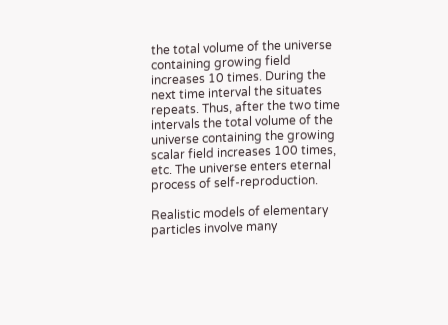the total volume of the universe containing growing field increases 10 times. During the next time interval the situates repeats. Thus, after the two time intervals the total volume of the universe containing the growing scalar field increases 100 times, etc. The universe enters eternal process of self-reproduction.

Realistic models of elementary particles involve many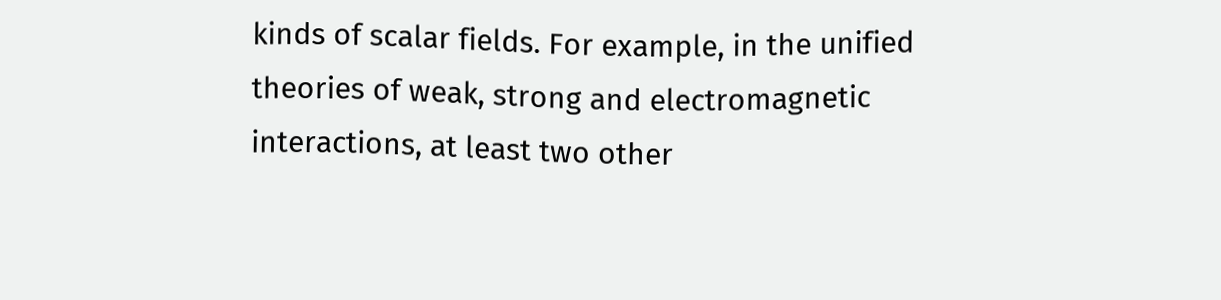kinds of scalar fields. For example, in the unified theories of weak, strong and electromagnetic interactions, at least two other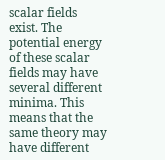scalar fields exist. The potential energy of these scalar fields may have several different minima. This means that the same theory may have different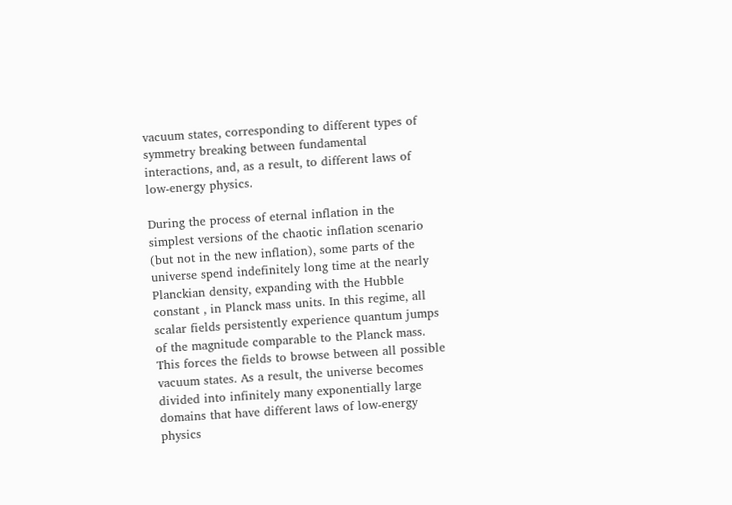vacuum states, corresponding to different types of symmetry breaking between fundamental interactions, and, as a result, to different laws of low-energy physics.

During the process of eternal inflation in the simplest versions of the chaotic inflation scenario (but not in the new inflation), some parts of the universe spend indefinitely long time at the nearly Planckian density, expanding with the Hubble constant , in Planck mass units. In this regime, all scalar fields persistently experience quantum jumps of the magnitude comparable to the Planck mass. This forces the fields to browse between all possible vacuum states. As a result, the universe becomes divided into infinitely many exponentially large domains that have different laws of low-energy physics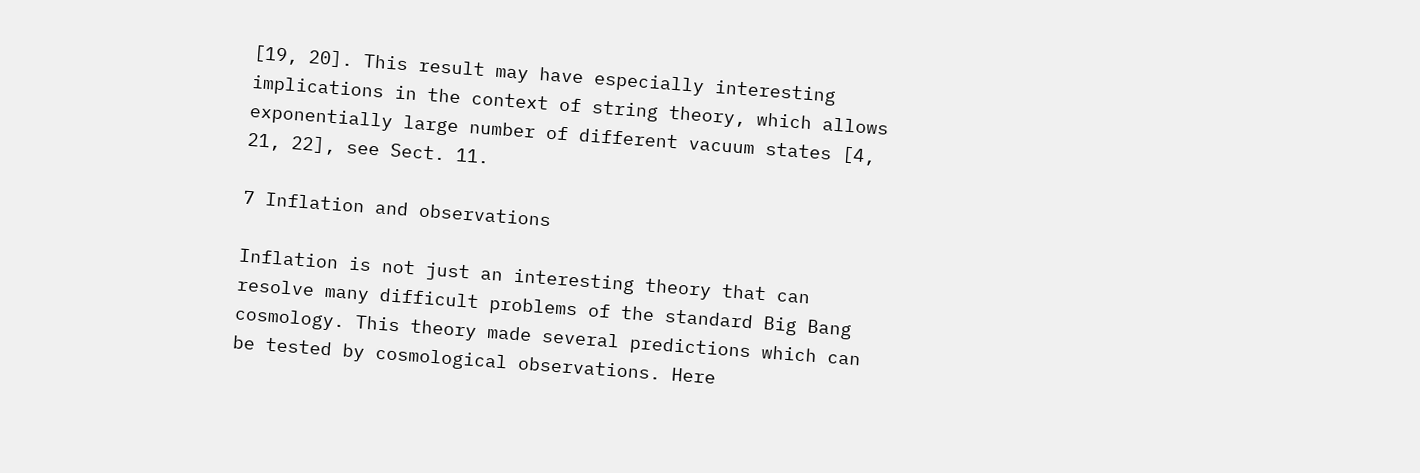[19, 20]. This result may have especially interesting implications in the context of string theory, which allows exponentially large number of different vacuum states [4, 21, 22], see Sect. 11.

7 Inflation and observations

Inflation is not just an interesting theory that can resolve many difficult problems of the standard Big Bang cosmology. This theory made several predictions which can be tested by cosmological observations. Here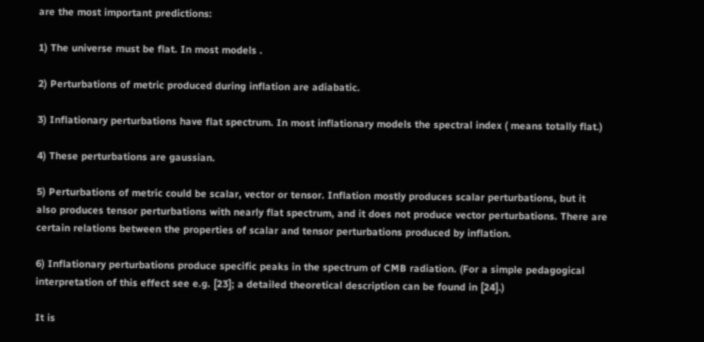are the most important predictions:

1) The universe must be flat. In most models .

2) Perturbations of metric produced during inflation are adiabatic.

3) Inflationary perturbations have flat spectrum. In most inflationary models the spectral index ( means totally flat.)

4) These perturbations are gaussian.

5) Perturbations of metric could be scalar, vector or tensor. Inflation mostly produces scalar perturbations, but it also produces tensor perturbations with nearly flat spectrum, and it does not produce vector perturbations. There are certain relations between the properties of scalar and tensor perturbations produced by inflation.

6) Inflationary perturbations produce specific peaks in the spectrum of CMB radiation. (For a simple pedagogical interpretation of this effect see e.g. [23]; a detailed theoretical description can be found in [24].)

It is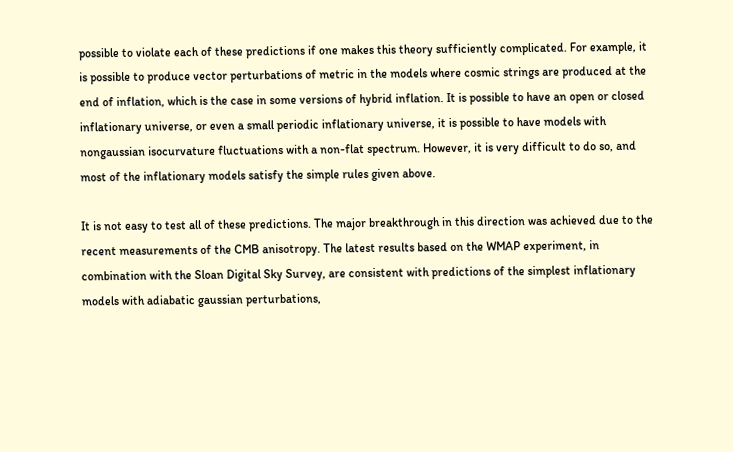possible to violate each of these predictions if one makes this theory sufficiently complicated. For example, it is possible to produce vector perturbations of metric in the models where cosmic strings are produced at the end of inflation, which is the case in some versions of hybrid inflation. It is possible to have an open or closed inflationary universe, or even a small periodic inflationary universe, it is possible to have models with nongaussian isocurvature fluctuations with a non-flat spectrum. However, it is very difficult to do so, and most of the inflationary models satisfy the simple rules given above.

It is not easy to test all of these predictions. The major breakthrough in this direction was achieved due to the recent measurements of the CMB anisotropy. The latest results based on the WMAP experiment, in combination with the Sloan Digital Sky Survey, are consistent with predictions of the simplest inflationary models with adiabatic gaussian perturbations,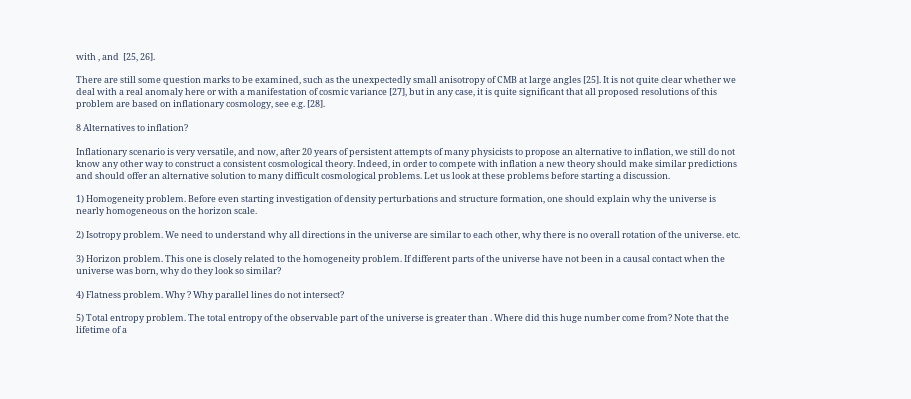with , and  [25, 26].

There are still some question marks to be examined, such as the unexpectedly small anisotropy of CMB at large angles [25]. It is not quite clear whether we deal with a real anomaly here or with a manifestation of cosmic variance [27], but in any case, it is quite significant that all proposed resolutions of this problem are based on inflationary cosmology, see e.g. [28].

8 Alternatives to inflation?

Inflationary scenario is very versatile, and now, after 20 years of persistent attempts of many physicists to propose an alternative to inflation, we still do not know any other way to construct a consistent cosmological theory. Indeed, in order to compete with inflation a new theory should make similar predictions and should offer an alternative solution to many difficult cosmological problems. Let us look at these problems before starting a discussion.

1) Homogeneity problem. Before even starting investigation of density perturbations and structure formation, one should explain why the universe is nearly homogeneous on the horizon scale.

2) Isotropy problem. We need to understand why all directions in the universe are similar to each other, why there is no overall rotation of the universe. etc.

3) Horizon problem. This one is closely related to the homogeneity problem. If different parts of the universe have not been in a causal contact when the universe was born, why do they look so similar?

4) Flatness problem. Why ? Why parallel lines do not intersect?

5) Total entropy problem. The total entropy of the observable part of the universe is greater than . Where did this huge number come from? Note that the lifetime of a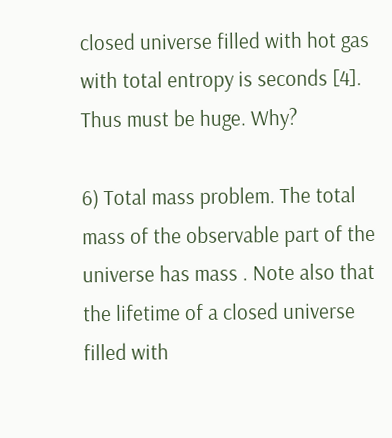closed universe filled with hot gas with total entropy is seconds [4]. Thus must be huge. Why?

6) Total mass problem. The total mass of the observable part of the universe has mass . Note also that the lifetime of a closed universe filled with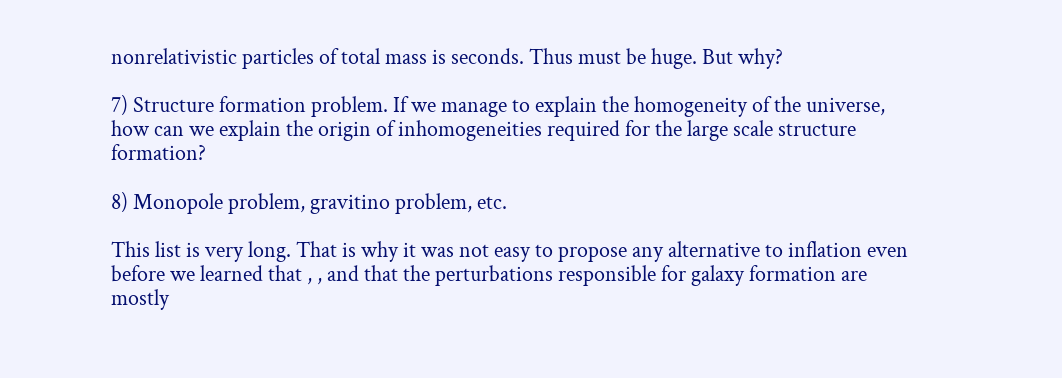nonrelativistic particles of total mass is seconds. Thus must be huge. But why?

7) Structure formation problem. If we manage to explain the homogeneity of the universe, how can we explain the origin of inhomogeneities required for the large scale structure formation?

8) Monopole problem, gravitino problem, etc.

This list is very long. That is why it was not easy to propose any alternative to inflation even before we learned that , , and that the perturbations responsible for galaxy formation are mostly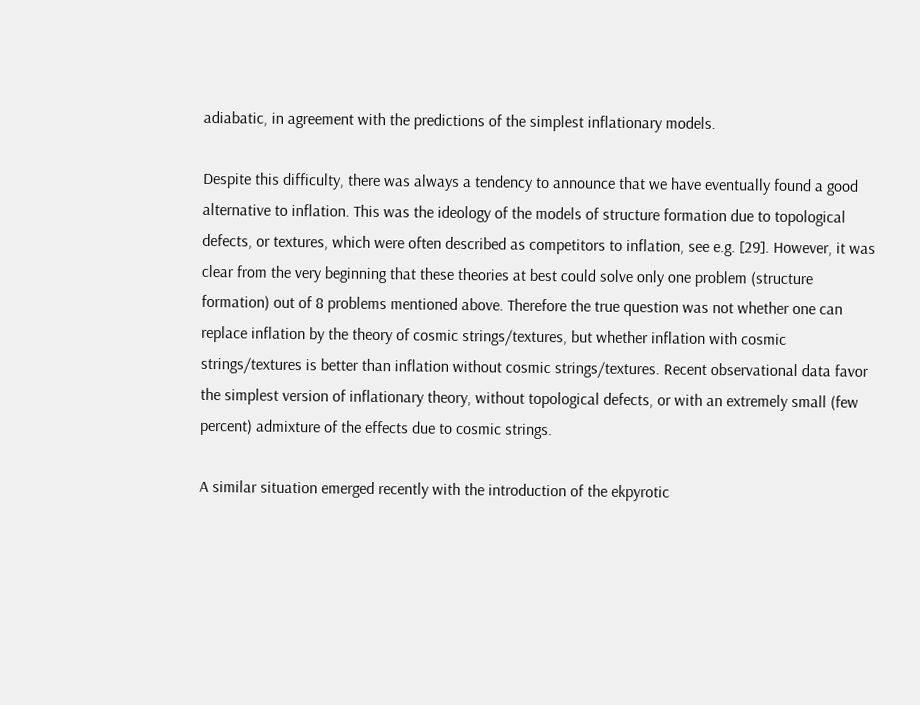adiabatic, in agreement with the predictions of the simplest inflationary models.

Despite this difficulty, there was always a tendency to announce that we have eventually found a good alternative to inflation. This was the ideology of the models of structure formation due to topological defects, or textures, which were often described as competitors to inflation, see e.g. [29]. However, it was clear from the very beginning that these theories at best could solve only one problem (structure formation) out of 8 problems mentioned above. Therefore the true question was not whether one can replace inflation by the theory of cosmic strings/textures, but whether inflation with cosmic strings/textures is better than inflation without cosmic strings/textures. Recent observational data favor the simplest version of inflationary theory, without topological defects, or with an extremely small (few percent) admixture of the effects due to cosmic strings.

A similar situation emerged recently with the introduction of the ekpyrotic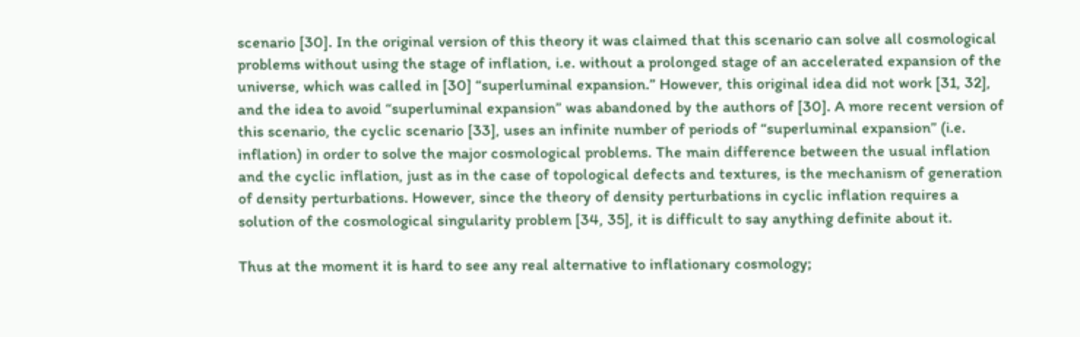scenario [30]. In the original version of this theory it was claimed that this scenario can solve all cosmological problems without using the stage of inflation, i.e. without a prolonged stage of an accelerated expansion of the universe, which was called in [30] “superluminal expansion.” However, this original idea did not work [31, 32], and the idea to avoid “superluminal expansion” was abandoned by the authors of [30]. A more recent version of this scenario, the cyclic scenario [33], uses an infinite number of periods of “superluminal expansion” (i.e. inflation) in order to solve the major cosmological problems. The main difference between the usual inflation and the cyclic inflation, just as in the case of topological defects and textures, is the mechanism of generation of density perturbations. However, since the theory of density perturbations in cyclic inflation requires a solution of the cosmological singularity problem [34, 35], it is difficult to say anything definite about it.

Thus at the moment it is hard to see any real alternative to inflationary cosmology;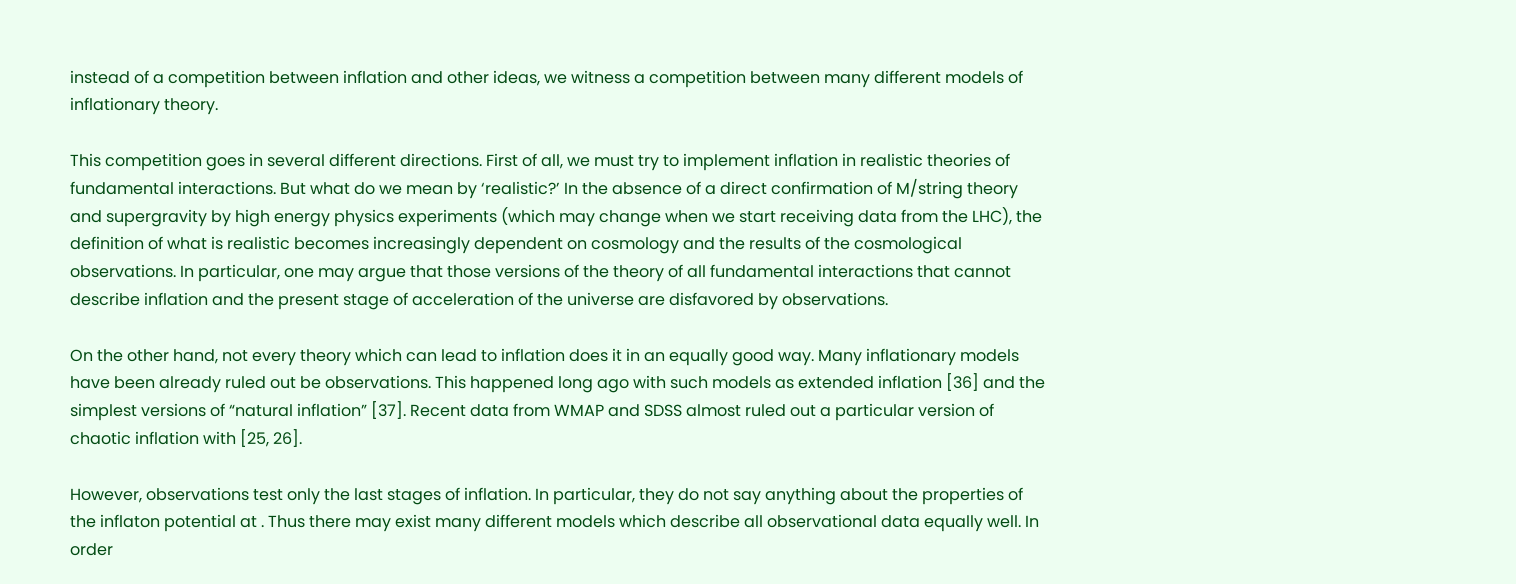instead of a competition between inflation and other ideas, we witness a competition between many different models of inflationary theory.

This competition goes in several different directions. First of all, we must try to implement inflation in realistic theories of fundamental interactions. But what do we mean by ‘realistic?’ In the absence of a direct confirmation of M/string theory and supergravity by high energy physics experiments (which may change when we start receiving data from the LHC), the definition of what is realistic becomes increasingly dependent on cosmology and the results of the cosmological observations. In particular, one may argue that those versions of the theory of all fundamental interactions that cannot describe inflation and the present stage of acceleration of the universe are disfavored by observations.

On the other hand, not every theory which can lead to inflation does it in an equally good way. Many inflationary models have been already ruled out be observations. This happened long ago with such models as extended inflation [36] and the simplest versions of “natural inflation” [37]. Recent data from WMAP and SDSS almost ruled out a particular version of chaotic inflation with [25, 26].

However, observations test only the last stages of inflation. In particular, they do not say anything about the properties of the inflaton potential at . Thus there may exist many different models which describe all observational data equally well. In order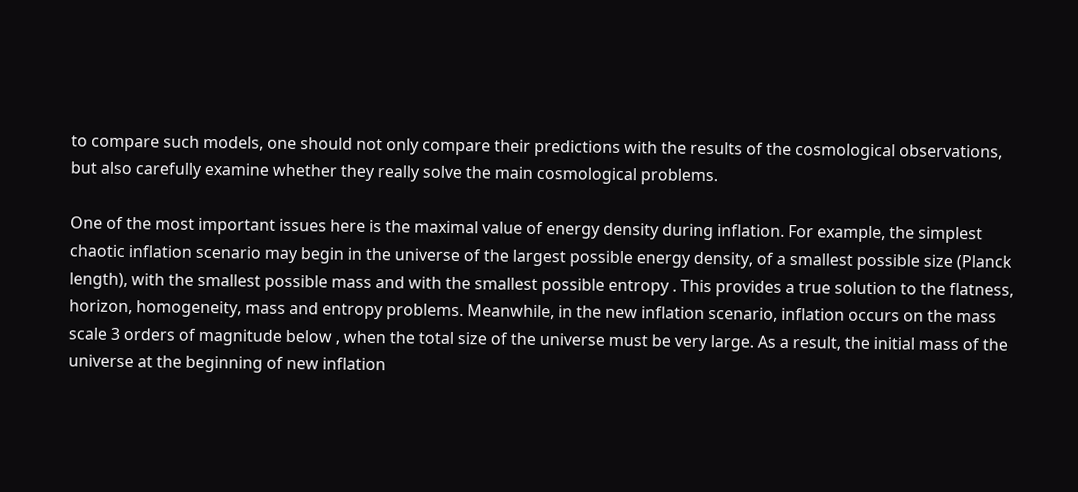to compare such models, one should not only compare their predictions with the results of the cosmological observations, but also carefully examine whether they really solve the main cosmological problems.

One of the most important issues here is the maximal value of energy density during inflation. For example, the simplest chaotic inflation scenario may begin in the universe of the largest possible energy density, of a smallest possible size (Planck length), with the smallest possible mass and with the smallest possible entropy . This provides a true solution to the flatness, horizon, homogeneity, mass and entropy problems. Meanwhile, in the new inflation scenario, inflation occurs on the mass scale 3 orders of magnitude below , when the total size of the universe must be very large. As a result, the initial mass of the universe at the beginning of new inflation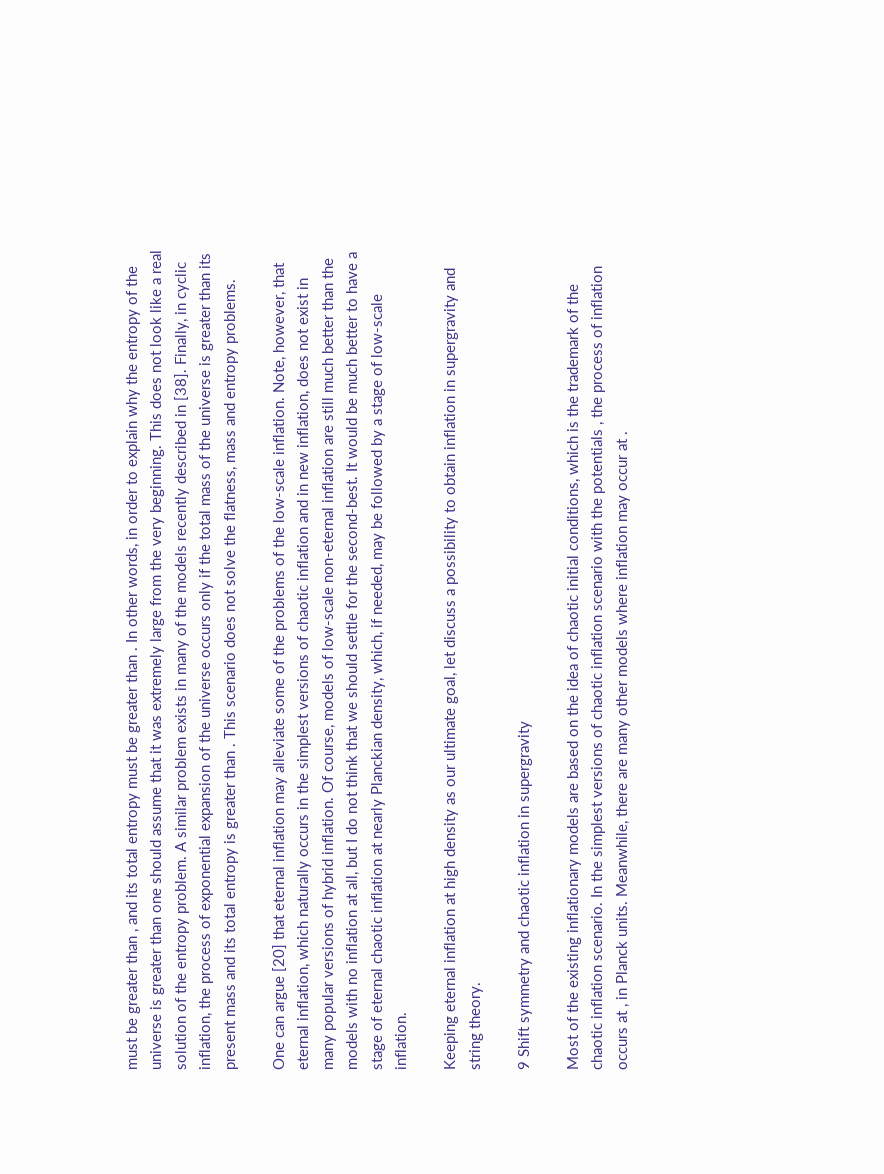must be greater than , and its total entropy must be greater than . In other words, in order to explain why the entropy of the universe is greater than one should assume that it was extremely large from the very beginning. This does not look like a real solution of the entropy problem. A similar problem exists in many of the models recently described in [38]. Finally, in cyclic inflation, the process of exponential expansion of the universe occurs only if the total mass of the universe is greater than its present mass and its total entropy is greater than . This scenario does not solve the flatness, mass and entropy problems.

One can argue [20] that eternal inflation may alleviate some of the problems of the low-scale inflation. Note, however, that eternal inflation, which naturally occurs in the simplest versions of chaotic inflation and in new inflation, does not exist in many popular versions of hybrid inflation. Of course, models of low-scale non-eternal inflation are still much better than the models with no inflation at all, but I do not think that we should settle for the second-best. It would be much better to have a stage of eternal chaotic inflation at nearly Planckian density, which, if needed, may be followed by a stage of low-scale inflation.

Keeping eternal inflation at high density as our ultimate goal, let discuss a possibility to obtain inflation in supergravity and string theory.

9 Shift symmetry and chaotic inflation in supergravity

Most of the existing inflationary models are based on the idea of chaotic initial conditions, which is the trademark of the chaotic inflation scenario. In the simplest versions of chaotic inflation scenario with the potentials , the process of inflation occurs at , in Planck units. Meanwhile, there are many other models where inflation may occur at .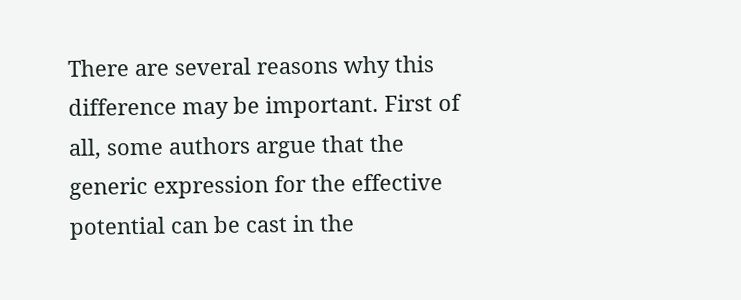There are several reasons why this difference may be important. First of all, some authors argue that the generic expression for the effective potential can be cast in the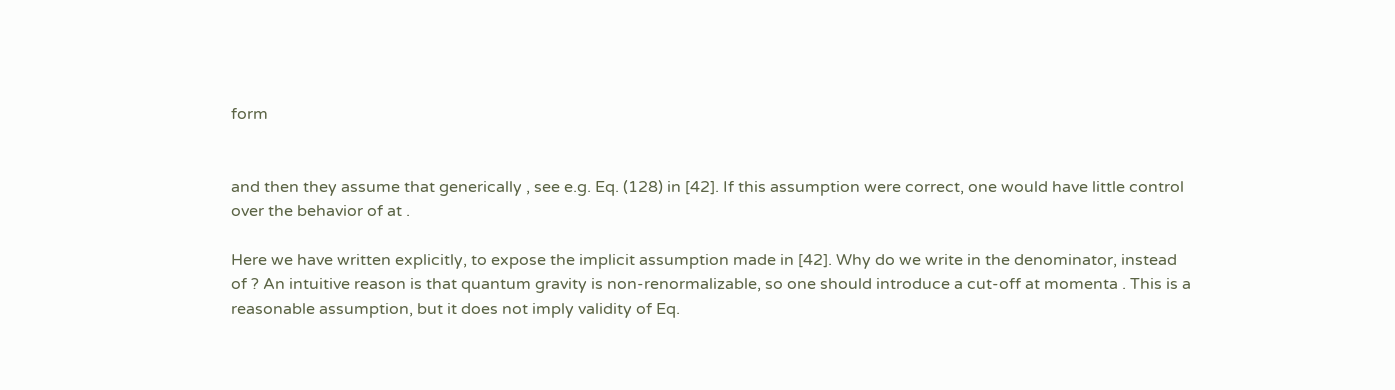form


and then they assume that generically , see e.g. Eq. (128) in [42]. If this assumption were correct, one would have little control over the behavior of at .

Here we have written explicitly, to expose the implicit assumption made in [42]. Why do we write in the denominator, instead of ? An intuitive reason is that quantum gravity is non-renormalizable, so one should introduce a cut-off at momenta . This is a reasonable assumption, but it does not imply validity of Eq.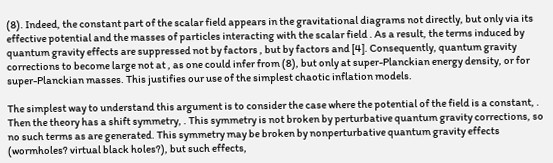(8). Indeed, the constant part of the scalar field appears in the gravitational diagrams not directly, but only via its effective potential and the masses of particles interacting with the scalar field . As a result, the terms induced by quantum gravity effects are suppressed not by factors , but by factors and [4]. Consequently, quantum gravity corrections to become large not at , as one could infer from (8), but only at super-Planckian energy density, or for super-Planckian masses. This justifies our use of the simplest chaotic inflation models.

The simplest way to understand this argument is to consider the case where the potential of the field is a constant, . Then the theory has a shift symmetry, . This symmetry is not broken by perturbative quantum gravity corrections, so no such terms as are generated. This symmetry may be broken by nonperturbative quantum gravity effects (wormholes? virtual black holes?), but such effects,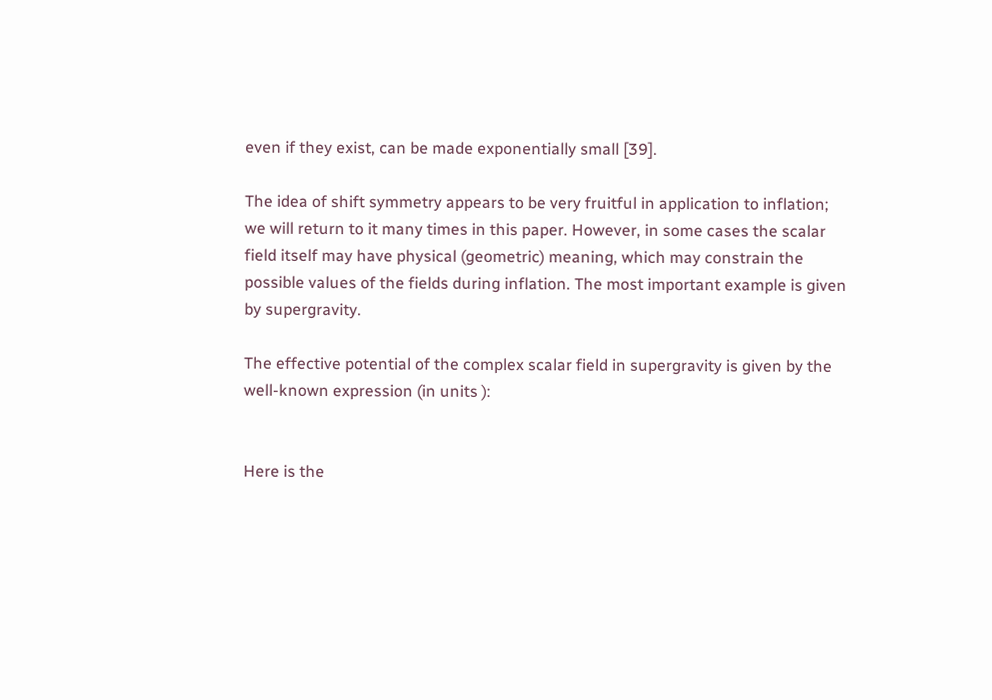even if they exist, can be made exponentially small [39].

The idea of shift symmetry appears to be very fruitful in application to inflation; we will return to it many times in this paper. However, in some cases the scalar field itself may have physical (geometric) meaning, which may constrain the possible values of the fields during inflation. The most important example is given by supergravity.

The effective potential of the complex scalar field in supergravity is given by the well-known expression (in units ):


Here is the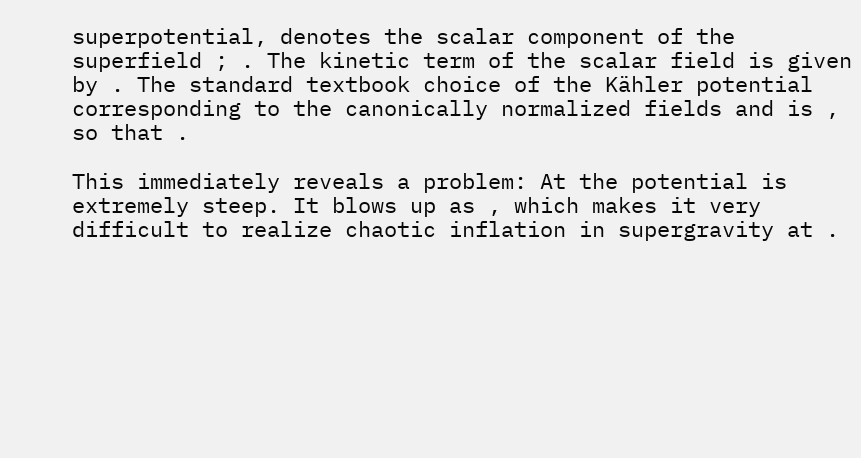superpotential, denotes the scalar component of the superfield ; . The kinetic term of the scalar field is given by . The standard textbook choice of the Kähler potential corresponding to the canonically normalized fields and is , so that .

This immediately reveals a problem: At the potential is extremely steep. It blows up as , which makes it very difficult to realize chaotic inflation in supergravity at .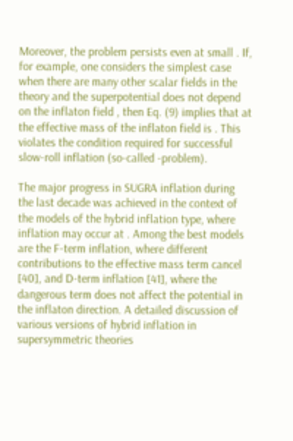Moreover, the problem persists even at small . If, for example, one considers the simplest case when there are many other scalar fields in the theory and the superpotential does not depend on the inflaton field , then Eq. (9) implies that at the effective mass of the inflaton field is . This violates the condition required for successful slow-roll inflation (so-called -problem).

The major progress in SUGRA inflation during the last decade was achieved in the context of the models of the hybrid inflation type, where inflation may occur at . Among the best models are the F-term inflation, where different contributions to the effective mass term cancel [40], and D-term inflation [41], where the dangerous term does not affect the potential in the inflaton direction. A detailed discussion of various versions of hybrid inflation in supersymmetric theories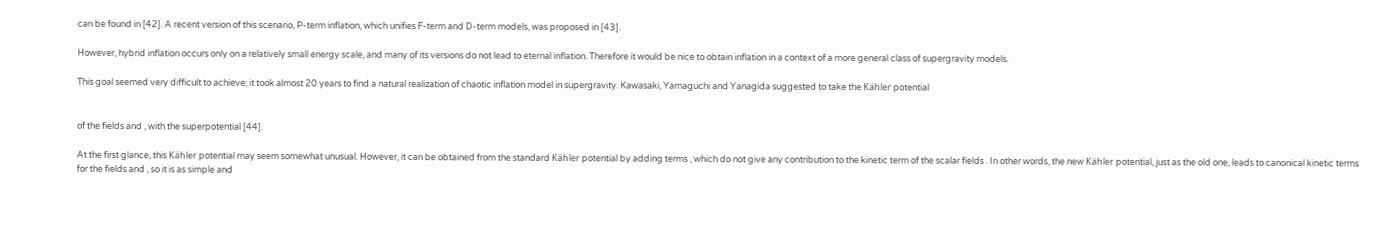can be found in [42]. A recent version of this scenario, P-term inflation, which unifies F-term and D-term models, was proposed in [43].

However, hybrid inflation occurs only on a relatively small energy scale, and many of its versions do not lead to eternal inflation. Therefore it would be nice to obtain inflation in a context of a more general class of supergravity models.

This goal seemed very difficult to achieve; it took almost 20 years to find a natural realization of chaotic inflation model in supergravity. Kawasaki, Yamaguchi and Yanagida suggested to take the Kähler potential


of the fields and , with the superpotential [44].

At the first glance, this Kähler potential may seem somewhat unusual. However, it can be obtained from the standard Kähler potential by adding terms , which do not give any contribution to the kinetic term of the scalar fields . In other words, the new Kähler potential, just as the old one, leads to canonical kinetic terms for the fields and , so it is as simple and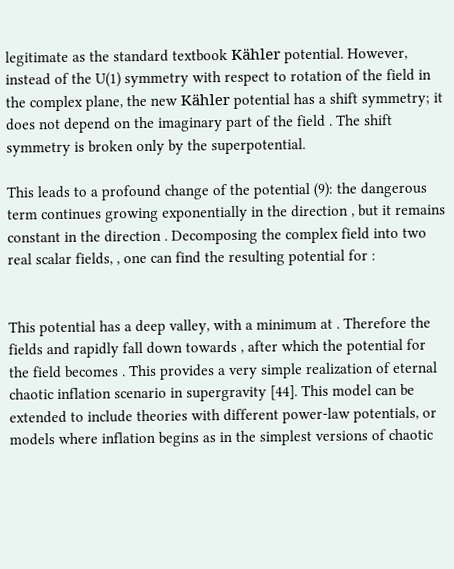legitimate as the standard textbook Kähler potential. However, instead of the U(1) symmetry with respect to rotation of the field in the complex plane, the new Kähler potential has a shift symmetry; it does not depend on the imaginary part of the field . The shift symmetry is broken only by the superpotential.

This leads to a profound change of the potential (9): the dangerous term continues growing exponentially in the direction , but it remains constant in the direction . Decomposing the complex field into two real scalar fields, , one can find the resulting potential for :


This potential has a deep valley, with a minimum at . Therefore the fields and rapidly fall down towards , after which the potential for the field becomes . This provides a very simple realization of eternal chaotic inflation scenario in supergravity [44]. This model can be extended to include theories with different power-law potentials, or models where inflation begins as in the simplest versions of chaotic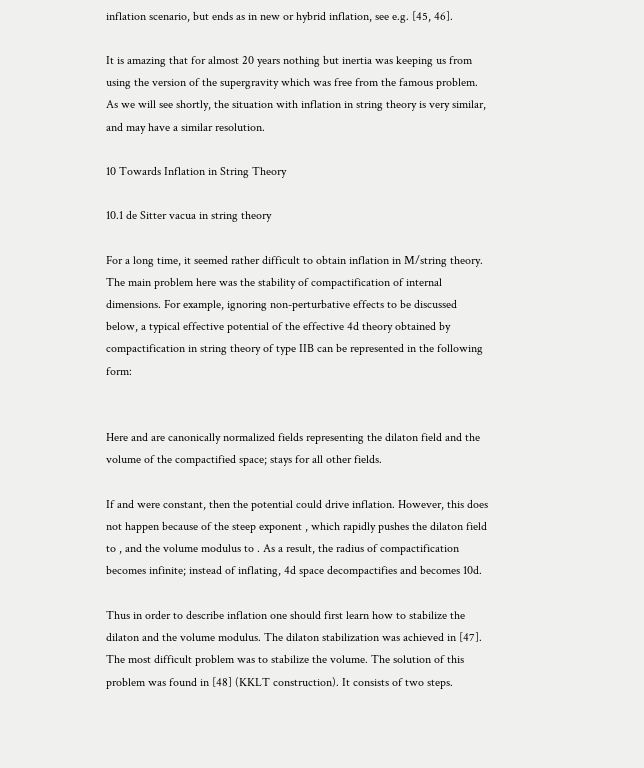inflation scenario, but ends as in new or hybrid inflation, see e.g. [45, 46].

It is amazing that for almost 20 years nothing but inertia was keeping us from using the version of the supergravity which was free from the famous problem. As we will see shortly, the situation with inflation in string theory is very similar, and may have a similar resolution.

10 Towards Inflation in String Theory

10.1 de Sitter vacua in string theory

For a long time, it seemed rather difficult to obtain inflation in M/string theory. The main problem here was the stability of compactification of internal dimensions. For example, ignoring non-perturbative effects to be discussed below, a typical effective potential of the effective 4d theory obtained by compactification in string theory of type IIB can be represented in the following form:


Here and are canonically normalized fields representing the dilaton field and the volume of the compactified space; stays for all other fields.

If and were constant, then the potential could drive inflation. However, this does not happen because of the steep exponent , which rapidly pushes the dilaton field to , and the volume modulus to . As a result, the radius of compactification becomes infinite; instead of inflating, 4d space decompactifies and becomes 10d.

Thus in order to describe inflation one should first learn how to stabilize the dilaton and the volume modulus. The dilaton stabilization was achieved in [47]. The most difficult problem was to stabilize the volume. The solution of this problem was found in [48] (KKLT construction). It consists of two steps.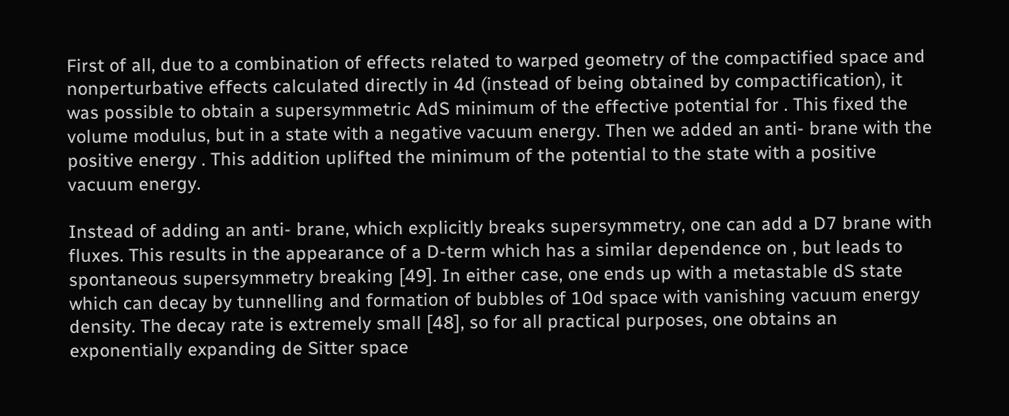First of all, due to a combination of effects related to warped geometry of the compactified space and nonperturbative effects calculated directly in 4d (instead of being obtained by compactification), it was possible to obtain a supersymmetric AdS minimum of the effective potential for . This fixed the volume modulus, but in a state with a negative vacuum energy. Then we added an anti- brane with the positive energy . This addition uplifted the minimum of the potential to the state with a positive vacuum energy.

Instead of adding an anti- brane, which explicitly breaks supersymmetry, one can add a D7 brane with fluxes. This results in the appearance of a D-term which has a similar dependence on , but leads to spontaneous supersymmetry breaking [49]. In either case, one ends up with a metastable dS state which can decay by tunnelling and formation of bubbles of 10d space with vanishing vacuum energy density. The decay rate is extremely small [48], so for all practical purposes, one obtains an exponentially expanding de Sitter space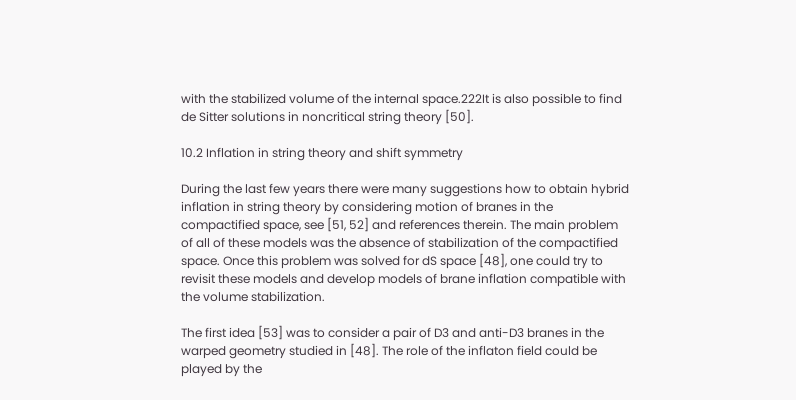with the stabilized volume of the internal space.222It is also possible to find de Sitter solutions in noncritical string theory [50].

10.2 Inflation in string theory and shift symmetry

During the last few years there were many suggestions how to obtain hybrid inflation in string theory by considering motion of branes in the compactified space, see [51, 52] and references therein. The main problem of all of these models was the absence of stabilization of the compactified space. Once this problem was solved for dS space [48], one could try to revisit these models and develop models of brane inflation compatible with the volume stabilization.

The first idea [53] was to consider a pair of D3 and anti-D3 branes in the warped geometry studied in [48]. The role of the inflaton field could be played by the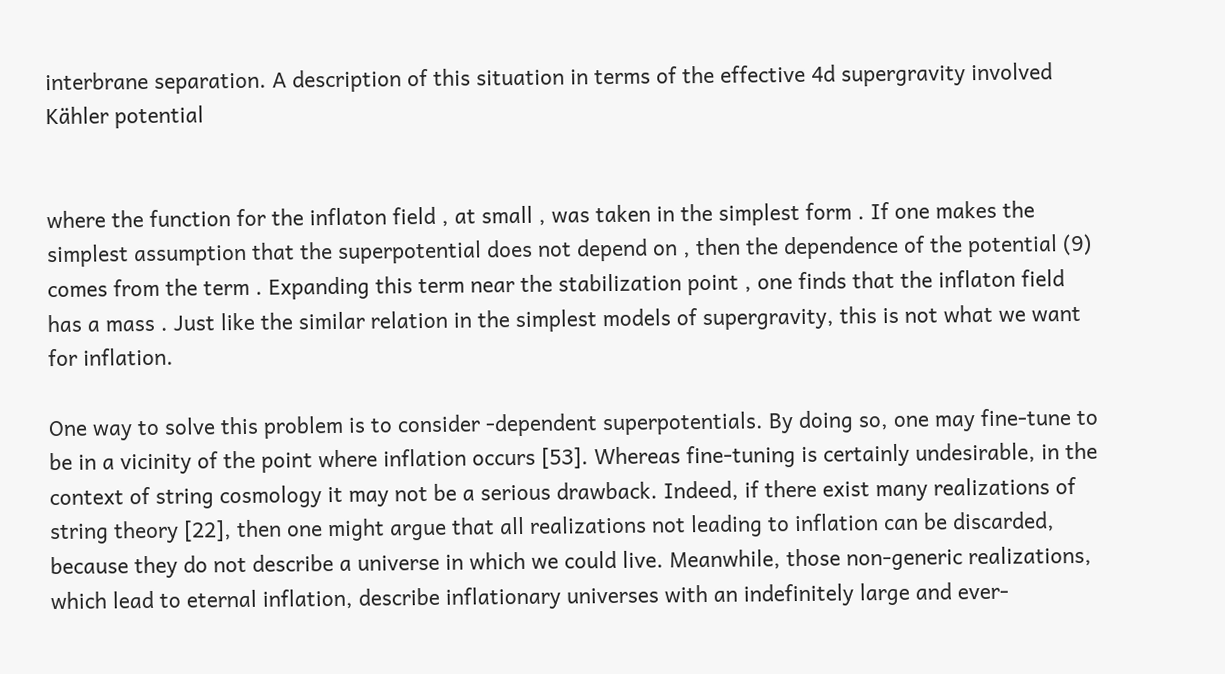interbrane separation. A description of this situation in terms of the effective 4d supergravity involved Kähler potential


where the function for the inflaton field , at small , was taken in the simplest form . If one makes the simplest assumption that the superpotential does not depend on , then the dependence of the potential (9) comes from the term . Expanding this term near the stabilization point , one finds that the inflaton field has a mass . Just like the similar relation in the simplest models of supergravity, this is not what we want for inflation.

One way to solve this problem is to consider -dependent superpotentials. By doing so, one may fine-tune to be in a vicinity of the point where inflation occurs [53]. Whereas fine-tuning is certainly undesirable, in the context of string cosmology it may not be a serious drawback. Indeed, if there exist many realizations of string theory [22], then one might argue that all realizations not leading to inflation can be discarded, because they do not describe a universe in which we could live. Meanwhile, those non-generic realizations, which lead to eternal inflation, describe inflationary universes with an indefinitely large and ever-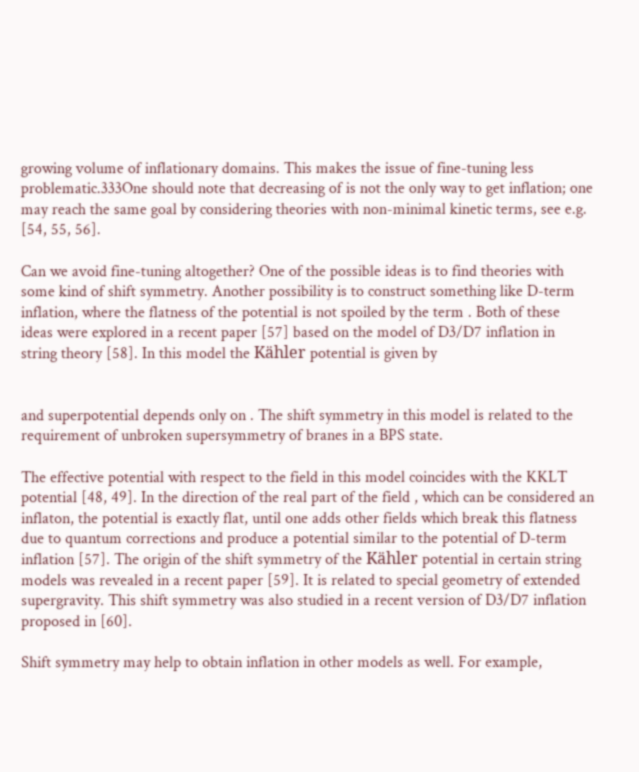growing volume of inflationary domains. This makes the issue of fine-tuning less problematic.333One should note that decreasing of is not the only way to get inflation; one may reach the same goal by considering theories with non-minimal kinetic terms, see e.g. [54, 55, 56].

Can we avoid fine-tuning altogether? One of the possible ideas is to find theories with some kind of shift symmetry. Another possibility is to construct something like D-term inflation, where the flatness of the potential is not spoiled by the term . Both of these ideas were explored in a recent paper [57] based on the model of D3/D7 inflation in string theory [58]. In this model the Kähler potential is given by


and superpotential depends only on . The shift symmetry in this model is related to the requirement of unbroken supersymmetry of branes in a BPS state.

The effective potential with respect to the field in this model coincides with the KKLT potential [48, 49]. In the direction of the real part of the field , which can be considered an inflaton, the potential is exactly flat, until one adds other fields which break this flatness due to quantum corrections and produce a potential similar to the potential of D-term inflation [57]. The origin of the shift symmetry of the Kähler potential in certain string models was revealed in a recent paper [59]. It is related to special geometry of extended supergravity. This shift symmetry was also studied in a recent version of D3/D7 inflation proposed in [60].

Shift symmetry may help to obtain inflation in other models as well. For example,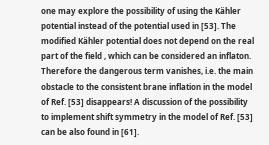one may explore the possibility of using the Kähler potential instead of the potential used in [53]. The modified Kähler potential does not depend on the real part of the field , which can be considered an inflaton. Therefore the dangerous term vanishes, i.e. the main obstacle to the consistent brane inflation in the model of Ref. [53] disappears! A discussion of the possibility to implement shift symmetry in the model of Ref. [53] can be also found in [61].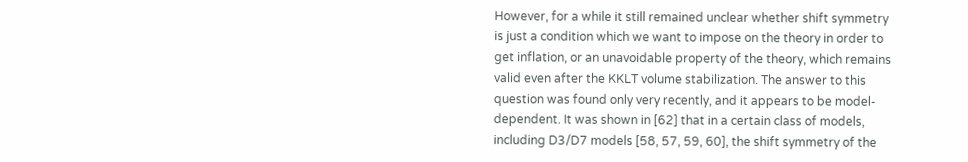However, for a while it still remained unclear whether shift symmetry is just a condition which we want to impose on the theory in order to get inflation, or an unavoidable property of the theory, which remains valid even after the KKLT volume stabilization. The answer to this question was found only very recently, and it appears to be model-dependent. It was shown in [62] that in a certain class of models, including D3/D7 models [58, 57, 59, 60], the shift symmetry of the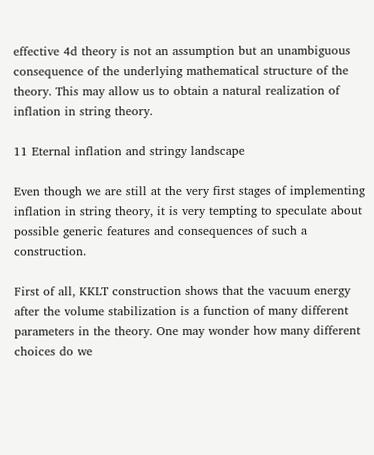effective 4d theory is not an assumption but an unambiguous consequence of the underlying mathematical structure of the theory. This may allow us to obtain a natural realization of inflation in string theory.

11 Eternal inflation and stringy landscape

Even though we are still at the very first stages of implementing inflation in string theory, it is very tempting to speculate about possible generic features and consequences of such a construction.

First of all, KKLT construction shows that the vacuum energy after the volume stabilization is a function of many different parameters in the theory. One may wonder how many different choices do we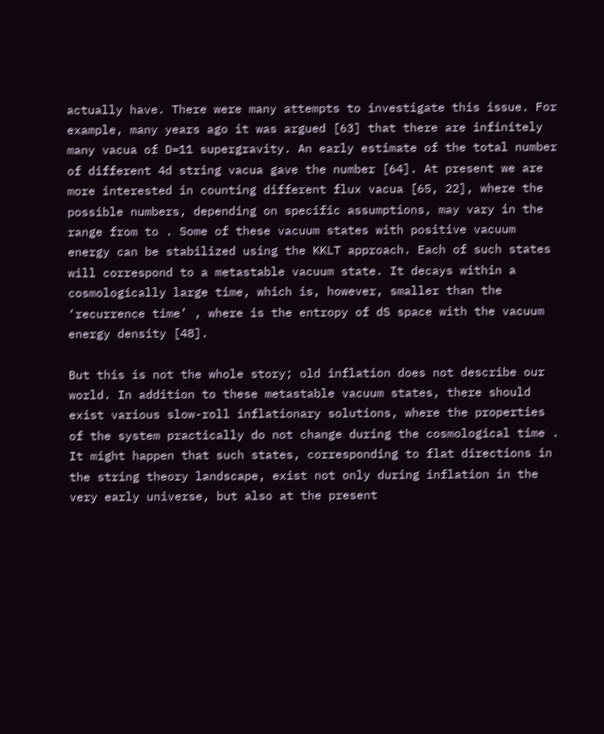actually have. There were many attempts to investigate this issue. For example, many years ago it was argued [63] that there are infinitely many vacua of D=11 supergravity. An early estimate of the total number of different 4d string vacua gave the number [64]. At present we are more interested in counting different flux vacua [65, 22], where the possible numbers, depending on specific assumptions, may vary in the range from to . Some of these vacuum states with positive vacuum energy can be stabilized using the KKLT approach. Each of such states will correspond to a metastable vacuum state. It decays within a cosmologically large time, which is, however, smaller than the ‘recurrence time’ , where is the entropy of dS space with the vacuum energy density [48].

But this is not the whole story; old inflation does not describe our world. In addition to these metastable vacuum states, there should exist various slow-roll inflationary solutions, where the properties of the system practically do not change during the cosmological time . It might happen that such states, corresponding to flat directions in the string theory landscape, exist not only during inflation in the very early universe, but also at the present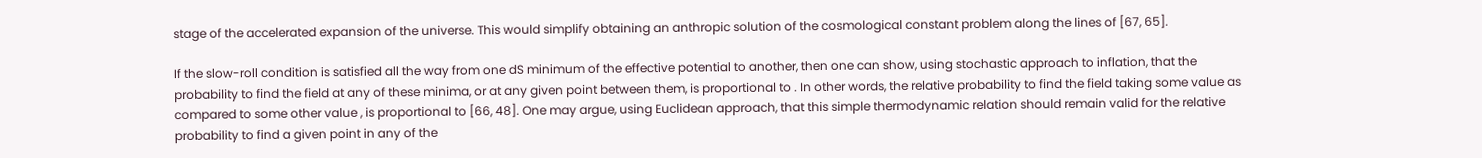stage of the accelerated expansion of the universe. This would simplify obtaining an anthropic solution of the cosmological constant problem along the lines of [67, 65].

If the slow-roll condition is satisfied all the way from one dS minimum of the effective potential to another, then one can show, using stochastic approach to inflation, that the probability to find the field at any of these minima, or at any given point between them, is proportional to . In other words, the relative probability to find the field taking some value as compared to some other value , is proportional to [66, 48]. One may argue, using Euclidean approach, that this simple thermodynamic relation should remain valid for the relative probability to find a given point in any of the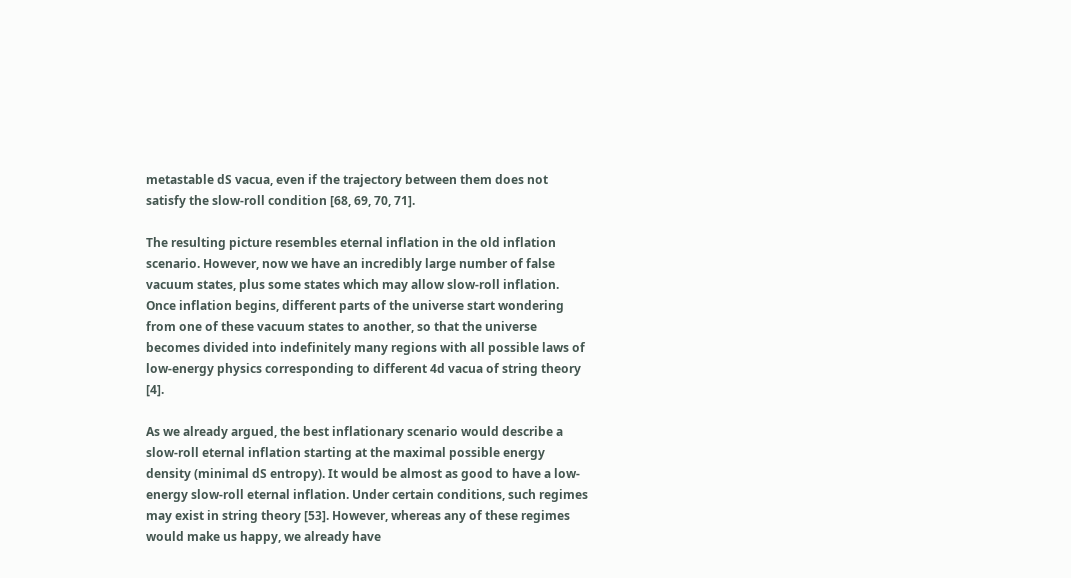metastable dS vacua, even if the trajectory between them does not satisfy the slow-roll condition [68, 69, 70, 71].

The resulting picture resembles eternal inflation in the old inflation scenario. However, now we have an incredibly large number of false vacuum states, plus some states which may allow slow-roll inflation. Once inflation begins, different parts of the universe start wondering from one of these vacuum states to another, so that the universe becomes divided into indefinitely many regions with all possible laws of low-energy physics corresponding to different 4d vacua of string theory [4].

As we already argued, the best inflationary scenario would describe a slow-roll eternal inflation starting at the maximal possible energy density (minimal dS entropy). It would be almost as good to have a low-energy slow-roll eternal inflation. Under certain conditions, such regimes may exist in string theory [53]. However, whereas any of these regimes would make us happy, we already have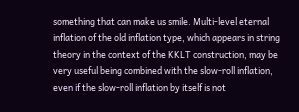something that can make us smile. Multi-level eternal inflation of the old inflation type, which appears in string theory in the context of the KKLT construction, may be very useful being combined with the slow-roll inflation, even if the slow-roll inflation by itself is not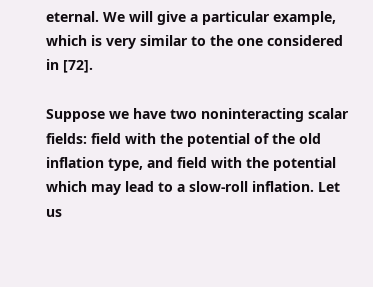eternal. We will give a particular example, which is very similar to the one considered in [72].

Suppose we have two noninteracting scalar fields: field with the potential of the old inflation type, and field with the potential which may lead to a slow-roll inflation. Let us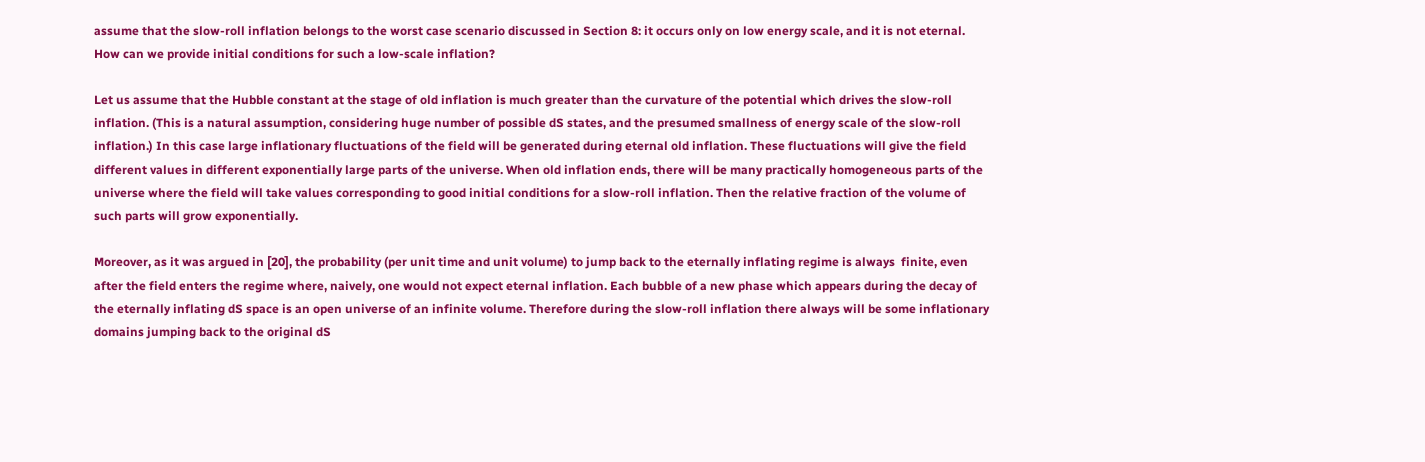assume that the slow-roll inflation belongs to the worst case scenario discussed in Section 8: it occurs only on low energy scale, and it is not eternal. How can we provide initial conditions for such a low-scale inflation?

Let us assume that the Hubble constant at the stage of old inflation is much greater than the curvature of the potential which drives the slow-roll inflation. (This is a natural assumption, considering huge number of possible dS states, and the presumed smallness of energy scale of the slow-roll inflation.) In this case large inflationary fluctuations of the field will be generated during eternal old inflation. These fluctuations will give the field different values in different exponentially large parts of the universe. When old inflation ends, there will be many practically homogeneous parts of the universe where the field will take values corresponding to good initial conditions for a slow-roll inflation. Then the relative fraction of the volume of such parts will grow exponentially.

Moreover, as it was argued in [20], the probability (per unit time and unit volume) to jump back to the eternally inflating regime is always  finite, even after the field enters the regime where, naively, one would not expect eternal inflation. Each bubble of a new phase which appears during the decay of the eternally inflating dS space is an open universe of an infinite volume. Therefore during the slow-roll inflation there always will be some inflationary domains jumping back to the original dS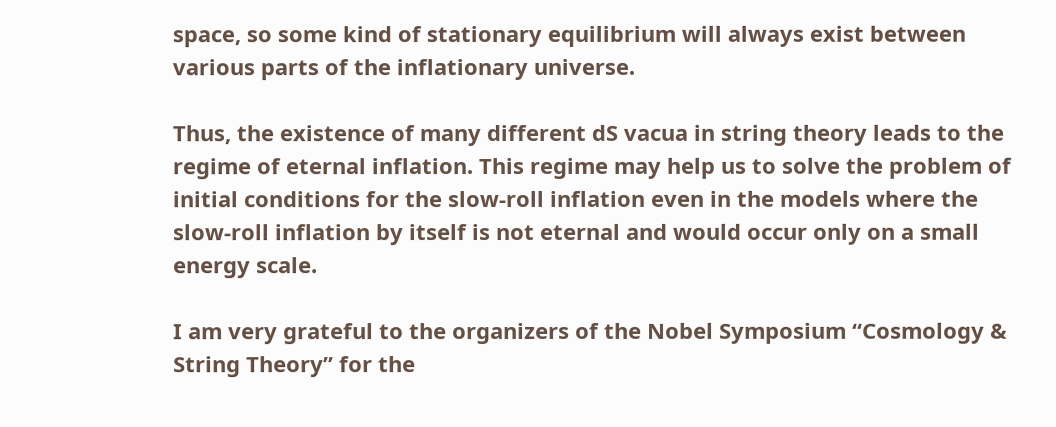space, so some kind of stationary equilibrium will always exist between various parts of the inflationary universe.

Thus, the existence of many different dS vacua in string theory leads to the regime of eternal inflation. This regime may help us to solve the problem of initial conditions for the slow-roll inflation even in the models where the slow-roll inflation by itself is not eternal and would occur only on a small energy scale.

I am very grateful to the organizers of the Nobel Symposium “Cosmology & String Theory” for the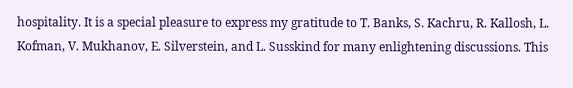hospitality. It is a special pleasure to express my gratitude to T. Banks, S. Kachru, R. Kallosh, L. Kofman, V. Mukhanov, E. Silverstein, and L. Susskind for many enlightening discussions. This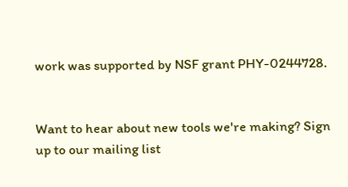work was supported by NSF grant PHY-0244728.


Want to hear about new tools we're making? Sign up to our mailing list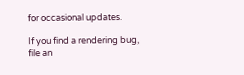for occasional updates.

If you find a rendering bug, file an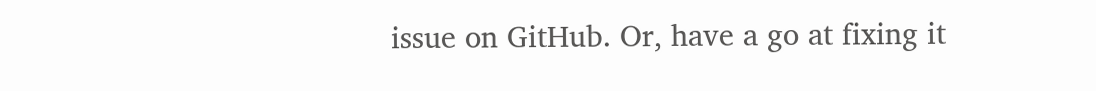issue on GitHub. Or, have a go at fixing it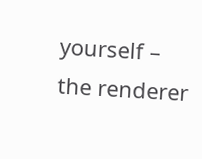yourself – the renderer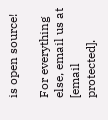is open source!

For everything else, email us at [email protected].